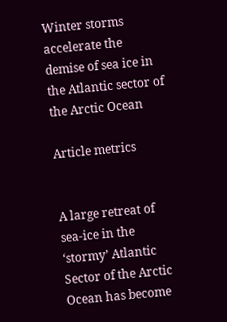Winter storms accelerate the demise of sea ice in the Atlantic sector of the Arctic Ocean

Article metrics


A large retreat of sea-ice in the ‘stormy’ Atlantic Sector of the Arctic Ocean has become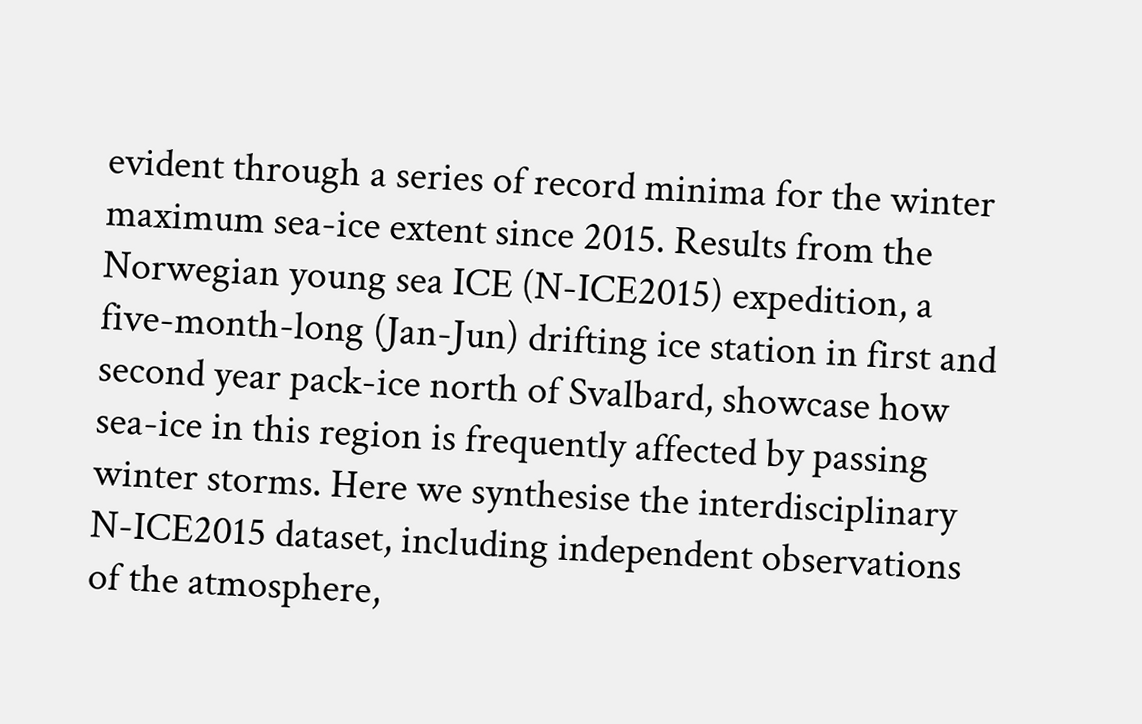evident through a series of record minima for the winter maximum sea-ice extent since 2015. Results from the Norwegian young sea ICE (N-ICE2015) expedition, a five-month-long (Jan-Jun) drifting ice station in first and second year pack-ice north of Svalbard, showcase how sea-ice in this region is frequently affected by passing winter storms. Here we synthesise the interdisciplinary N-ICE2015 dataset, including independent observations of the atmosphere,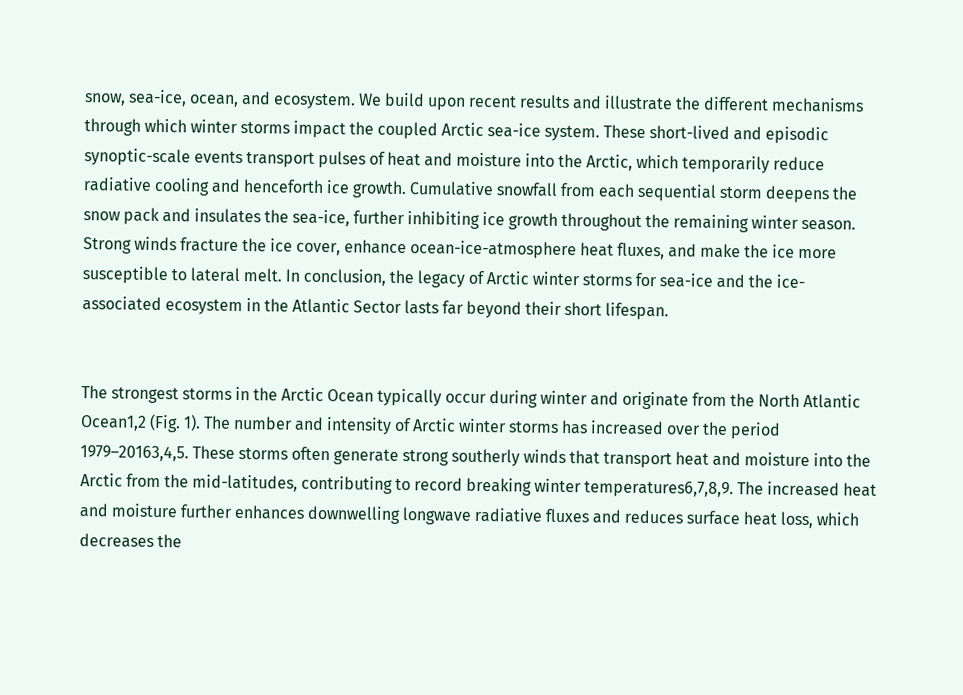snow, sea-ice, ocean, and ecosystem. We build upon recent results and illustrate the different mechanisms through which winter storms impact the coupled Arctic sea-ice system. These short-lived and episodic synoptic-scale events transport pulses of heat and moisture into the Arctic, which temporarily reduce radiative cooling and henceforth ice growth. Cumulative snowfall from each sequential storm deepens the snow pack and insulates the sea-ice, further inhibiting ice growth throughout the remaining winter season. Strong winds fracture the ice cover, enhance ocean-ice-atmosphere heat fluxes, and make the ice more susceptible to lateral melt. In conclusion, the legacy of Arctic winter storms for sea-ice and the ice-associated ecosystem in the Atlantic Sector lasts far beyond their short lifespan.


The strongest storms in the Arctic Ocean typically occur during winter and originate from the North Atlantic Ocean1,2 (Fig. 1). The number and intensity of Arctic winter storms has increased over the period 1979–20163,4,5. These storms often generate strong southerly winds that transport heat and moisture into the Arctic from the mid-latitudes, contributing to record breaking winter temperatures6,7,8,9. The increased heat and moisture further enhances downwelling longwave radiative fluxes and reduces surface heat loss, which decreases the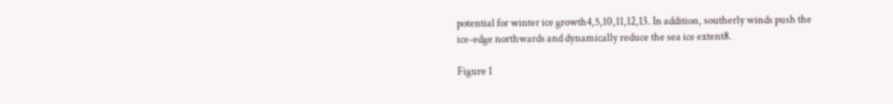potential for winter ice growth4,5,10,11,12,13. In addition, southerly winds push the ice-edge northwards and dynamically reduce the sea ice extent8.

Figure 1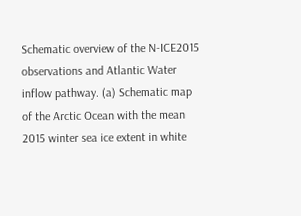Schematic overview of the N-ICE2015 observations and Atlantic Water inflow pathway. (a) Schematic map of the Arctic Ocean with the mean 2015 winter sea ice extent in white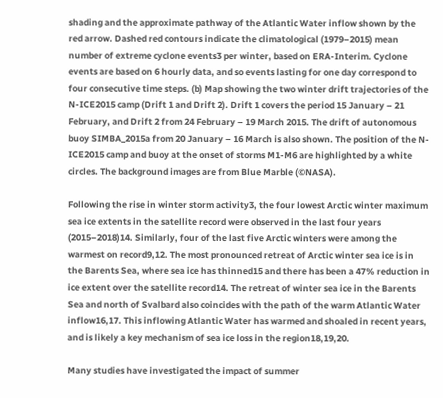shading and the approximate pathway of the Atlantic Water inflow shown by the red arrow. Dashed red contours indicate the climatological (1979–2015) mean number of extreme cyclone events3 per winter, based on ERA-Interim. Cyclone events are based on 6 hourly data, and so events lasting for one day correspond to four consecutive time steps. (b) Map showing the two winter drift trajectories of the N-ICE2015 camp (Drift 1 and Drift 2). Drift 1 covers the period 15 January – 21 February, and Drift 2 from 24 February – 19 March 2015. The drift of autonomous buoy SIMBA_2015a from 20 January – 16 March is also shown. The position of the N-ICE2015 camp and buoy at the onset of storms M1-M6 are highlighted by a white circles. The background images are from Blue Marble (©NASA).

Following the rise in winter storm activity3, the four lowest Arctic winter maximum sea ice extents in the satellite record were observed in the last four years (2015–2018)14. Similarly, four of the last five Arctic winters were among the warmest on record9,12. The most pronounced retreat of Arctic winter sea ice is in the Barents Sea, where sea ice has thinned15 and there has been a 47% reduction in ice extent over the satellite record14. The retreat of winter sea ice in the Barents Sea and north of Svalbard also coincides with the path of the warm Atlantic Water inflow16,17. This inflowing Atlantic Water has warmed and shoaled in recent years, and is likely a key mechanism of sea ice loss in the region18,19,20.

Many studies have investigated the impact of summer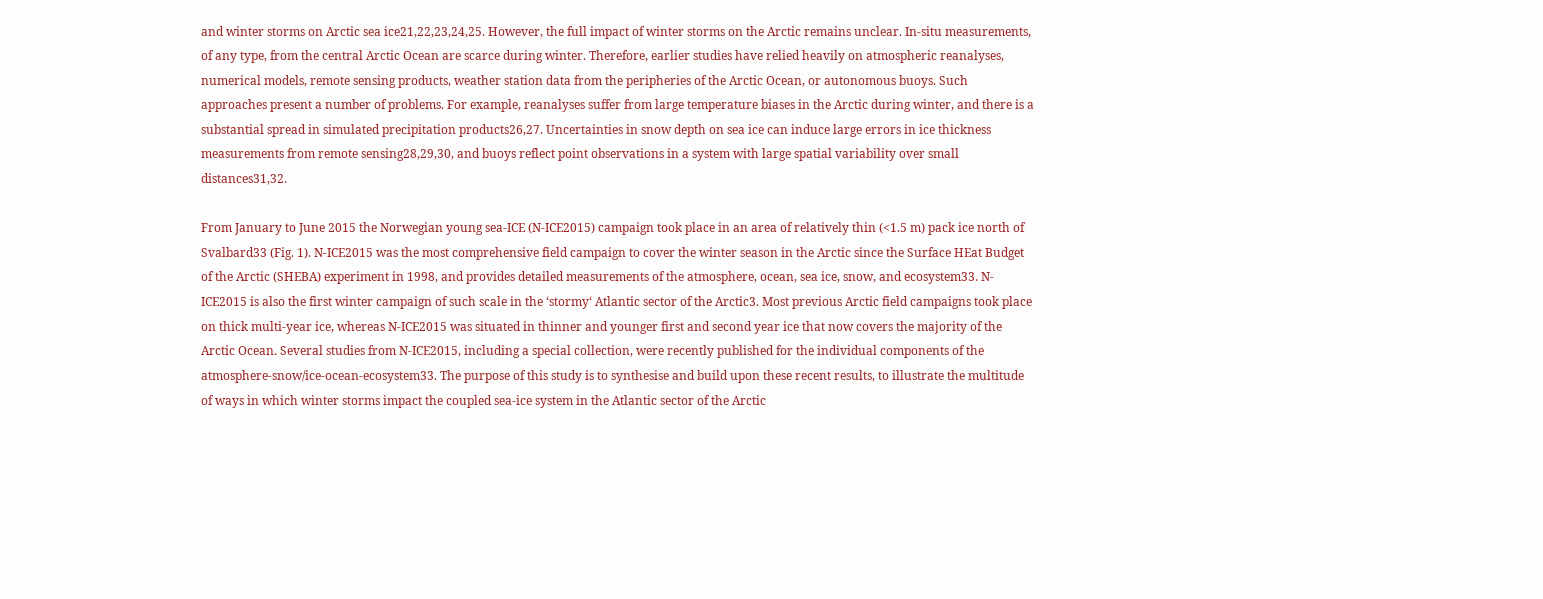and winter storms on Arctic sea ice21,22,23,24,25. However, the full impact of winter storms on the Arctic remains unclear. In-situ measurements, of any type, from the central Arctic Ocean are scarce during winter. Therefore, earlier studies have relied heavily on atmospheric reanalyses, numerical models, remote sensing products, weather station data from the peripheries of the Arctic Ocean, or autonomous buoys. Such approaches present a number of problems. For example, reanalyses suffer from large temperature biases in the Arctic during winter, and there is a substantial spread in simulated precipitation products26,27. Uncertainties in snow depth on sea ice can induce large errors in ice thickness measurements from remote sensing28,29,30, and buoys reflect point observations in a system with large spatial variability over small distances31,32.

From January to June 2015 the Norwegian young sea-ICE (N-ICE2015) campaign took place in an area of relatively thin (<1.5 m) pack ice north of Svalbard33 (Fig. 1). N-ICE2015 was the most comprehensive field campaign to cover the winter season in the Arctic since the Surface HEat Budget of the Arctic (SHEBA) experiment in 1998, and provides detailed measurements of the atmosphere, ocean, sea ice, snow, and ecosystem33. N-ICE2015 is also the first winter campaign of such scale in the ‘stormy‘ Atlantic sector of the Arctic3. Most previous Arctic field campaigns took place on thick multi-year ice, whereas N-ICE2015 was situated in thinner and younger first and second year ice that now covers the majority of the Arctic Ocean. Several studies from N-ICE2015, including a special collection, were recently published for the individual components of the atmosphere-snow/ice-ocean-ecosystem33. The purpose of this study is to synthesise and build upon these recent results, to illustrate the multitude of ways in which winter storms impact the coupled sea-ice system in the Atlantic sector of the Arctic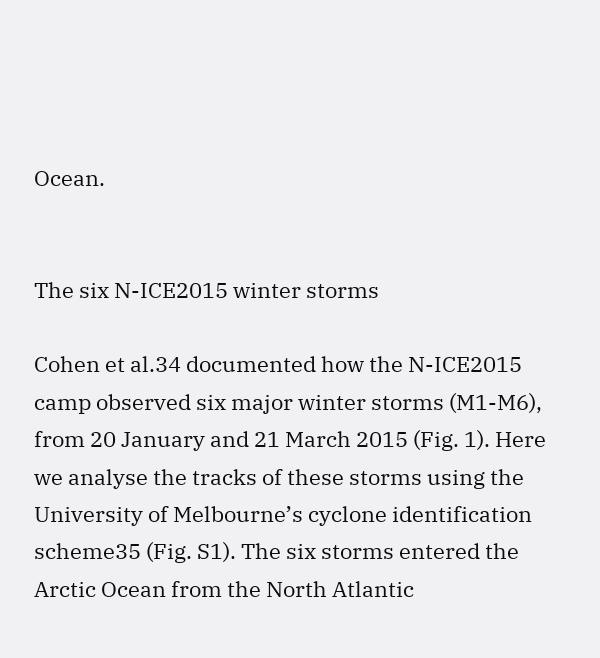Ocean.


The six N-ICE2015 winter storms

Cohen et al.34 documented how the N-ICE2015 camp observed six major winter storms (M1-M6), from 20 January and 21 March 2015 (Fig. 1). Here we analyse the tracks of these storms using the University of Melbourne’s cyclone identification scheme35 (Fig. S1). The six storms entered the Arctic Ocean from the North Atlantic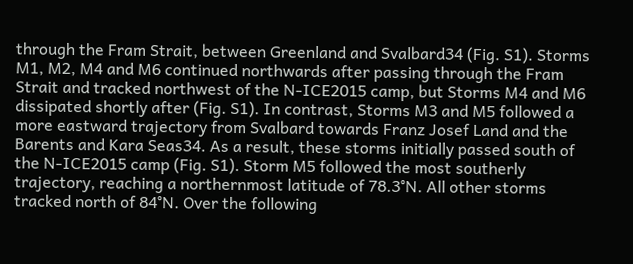through the Fram Strait, between Greenland and Svalbard34 (Fig. S1). Storms M1, M2, M4 and M6 continued northwards after passing through the Fram Strait and tracked northwest of the N-ICE2015 camp, but Storms M4 and M6 dissipated shortly after (Fig. S1). In contrast, Storms M3 and M5 followed a more eastward trajectory from Svalbard towards Franz Josef Land and the Barents and Kara Seas34. As a result, these storms initially passed south of the N-ICE2015 camp (Fig. S1). Storm M5 followed the most southerly trajectory, reaching a northernmost latitude of 78.3°N. All other storms tracked north of 84°N. Over the following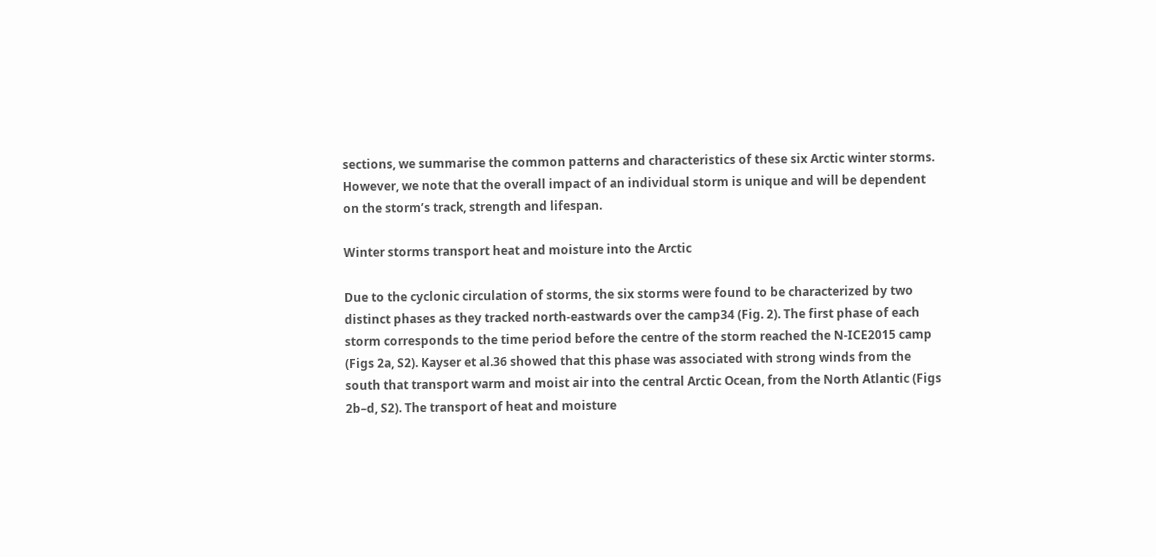sections, we summarise the common patterns and characteristics of these six Arctic winter storms. However, we note that the overall impact of an individual storm is unique and will be dependent on the storm’s track, strength and lifespan.

Winter storms transport heat and moisture into the Arctic

Due to the cyclonic circulation of storms, the six storms were found to be characterized by two distinct phases as they tracked north-eastwards over the camp34 (Fig. 2). The first phase of each storm corresponds to the time period before the centre of the storm reached the N-ICE2015 camp (Figs 2a, S2). Kayser et al.36 showed that this phase was associated with strong winds from the south that transport warm and moist air into the central Arctic Ocean, from the North Atlantic (Figs 2b–d, S2). The transport of heat and moisture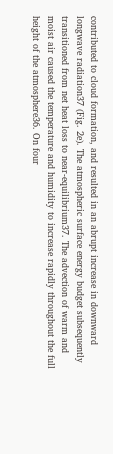contributed to cloud formation, and resulted in an abrupt increase in downward longwave radiation37 (Fig. 2e). The atmospheric surface energy budget subsequently transitioned from net heat loss to near-equilibrium37. The advection of warm and moist air caused the temperature and humidity to increase rapidly throughout the full height of the atmosphere36. On four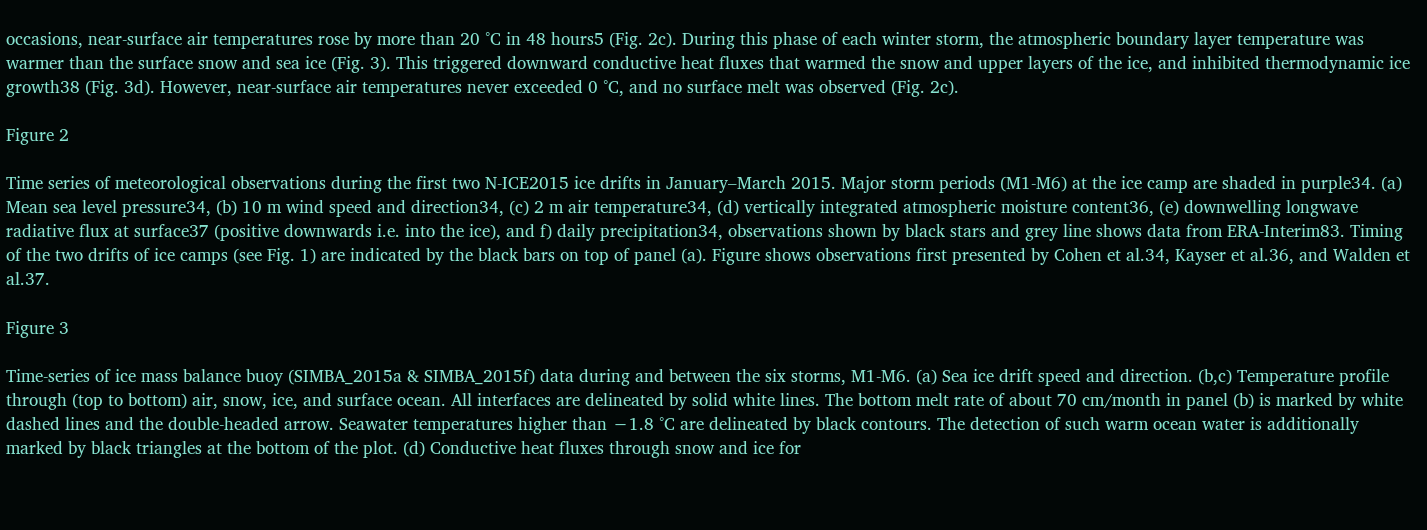occasions, near-surface air temperatures rose by more than 20 °C in 48 hours5 (Fig. 2c). During this phase of each winter storm, the atmospheric boundary layer temperature was warmer than the surface snow and sea ice (Fig. 3). This triggered downward conductive heat fluxes that warmed the snow and upper layers of the ice, and inhibited thermodynamic ice growth38 (Fig. 3d). However, near-surface air temperatures never exceeded 0 °C, and no surface melt was observed (Fig. 2c).

Figure 2

Time series of meteorological observations during the first two N-ICE2015 ice drifts in January–March 2015. Major storm periods (M1-M6) at the ice camp are shaded in purple34. (a) Mean sea level pressure34, (b) 10 m wind speed and direction34, (c) 2 m air temperature34, (d) vertically integrated atmospheric moisture content36, (e) downwelling longwave radiative flux at surface37 (positive downwards i.e. into the ice), and f) daily precipitation34, observations shown by black stars and grey line shows data from ERA-Interim83. Timing of the two drifts of ice camps (see Fig. 1) are indicated by the black bars on top of panel (a). Figure shows observations first presented by Cohen et al.34, Kayser et al.36, and Walden et al.37.

Figure 3

Time-series of ice mass balance buoy (SIMBA_2015a & SIMBA_2015f) data during and between the six storms, M1-M6. (a) Sea ice drift speed and direction. (b,c) Temperature profile through (top to bottom) air, snow, ice, and surface ocean. All interfaces are delineated by solid white lines. The bottom melt rate of about 70 cm/month in panel (b) is marked by white dashed lines and the double-headed arrow. Seawater temperatures higher than −1.8 °C are delineated by black contours. The detection of such warm ocean water is additionally marked by black triangles at the bottom of the plot. (d) Conductive heat fluxes through snow and ice for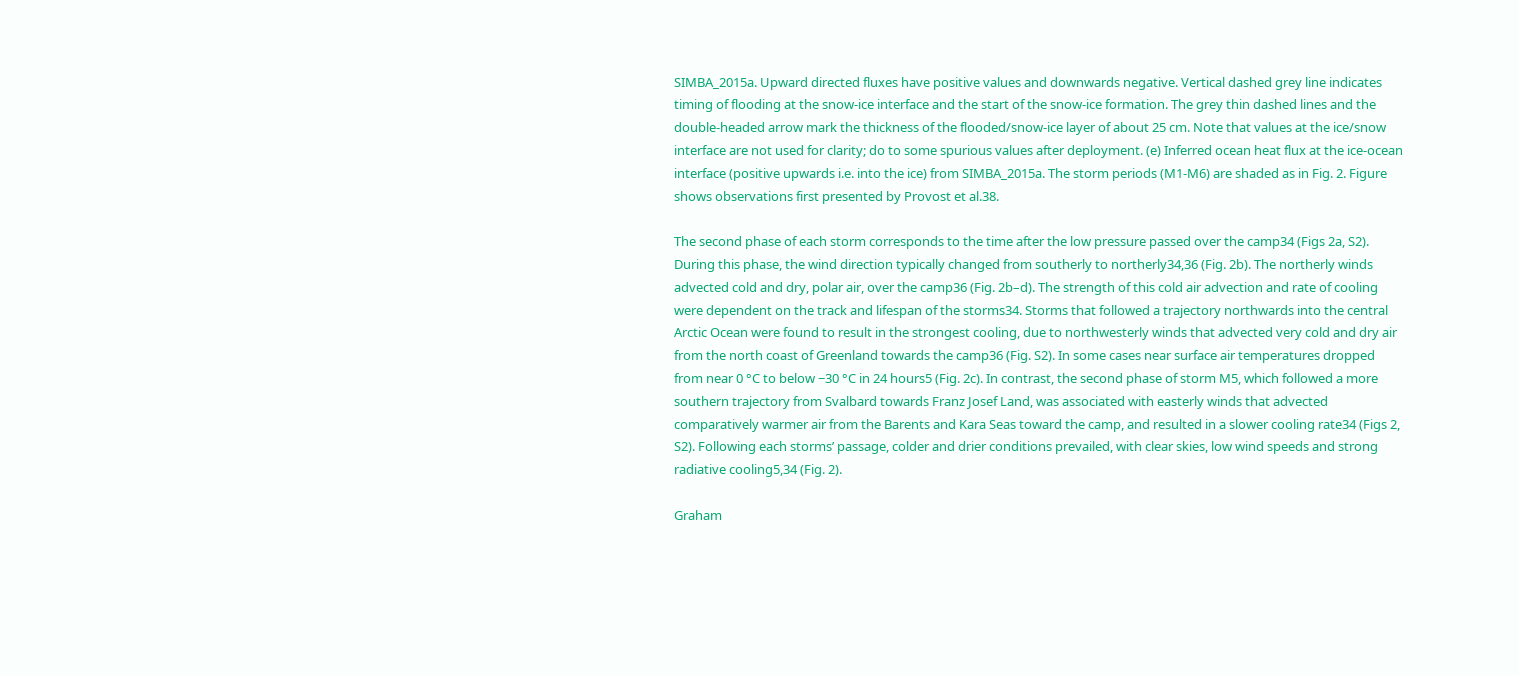SIMBA_2015a. Upward directed fluxes have positive values and downwards negative. Vertical dashed grey line indicates timing of flooding at the snow-ice interface and the start of the snow-ice formation. The grey thin dashed lines and the double-headed arrow mark the thickness of the flooded/snow-ice layer of about 25 cm. Note that values at the ice/snow interface are not used for clarity; do to some spurious values after deployment. (e) Inferred ocean heat flux at the ice-ocean interface (positive upwards i.e. into the ice) from SIMBA_2015a. The storm periods (M1-M6) are shaded as in Fig. 2. Figure shows observations first presented by Provost et al.38.

The second phase of each storm corresponds to the time after the low pressure passed over the camp34 (Figs 2a, S2). During this phase, the wind direction typically changed from southerly to northerly34,36 (Fig. 2b). The northerly winds advected cold and dry, polar air, over the camp36 (Fig. 2b–d). The strength of this cold air advection and rate of cooling were dependent on the track and lifespan of the storms34. Storms that followed a trajectory northwards into the central Arctic Ocean were found to result in the strongest cooling, due to northwesterly winds that advected very cold and dry air from the north coast of Greenland towards the camp36 (Fig. S2). In some cases near surface air temperatures dropped from near 0 °C to below −30 °C in 24 hours5 (Fig. 2c). In contrast, the second phase of storm M5, which followed a more southern trajectory from Svalbard towards Franz Josef Land, was associated with easterly winds that advected comparatively warmer air from the Barents and Kara Seas toward the camp, and resulted in a slower cooling rate34 (Figs 2, S2). Following each storms’ passage, colder and drier conditions prevailed, with clear skies, low wind speeds and strong radiative cooling5,34 (Fig. 2).

Graham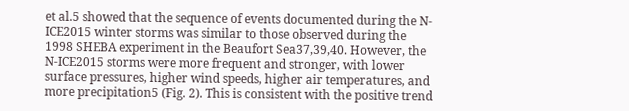et al.5 showed that the sequence of events documented during the N-ICE2015 winter storms was similar to those observed during the 1998 SHEBA experiment in the Beaufort Sea37,39,40. However, the N-ICE2015 storms were more frequent and stronger, with lower surface pressures, higher wind speeds, higher air temperatures, and more precipitation5 (Fig. 2). This is consistent with the positive trend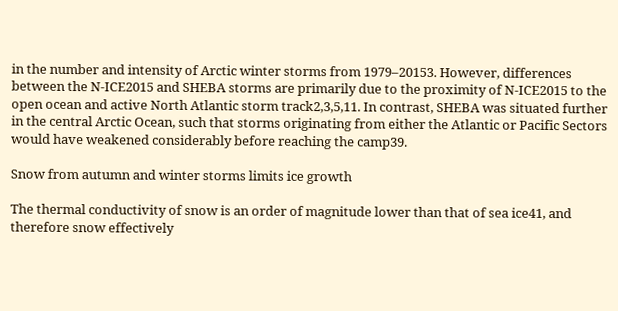in the number and intensity of Arctic winter storms from 1979–20153. However, differences between the N-ICE2015 and SHEBA storms are primarily due to the proximity of N-ICE2015 to the open ocean and active North Atlantic storm track2,3,5,11. In contrast, SHEBA was situated further in the central Arctic Ocean, such that storms originating from either the Atlantic or Pacific Sectors would have weakened considerably before reaching the camp39.

Snow from autumn and winter storms limits ice growth

The thermal conductivity of snow is an order of magnitude lower than that of sea ice41, and therefore snow effectively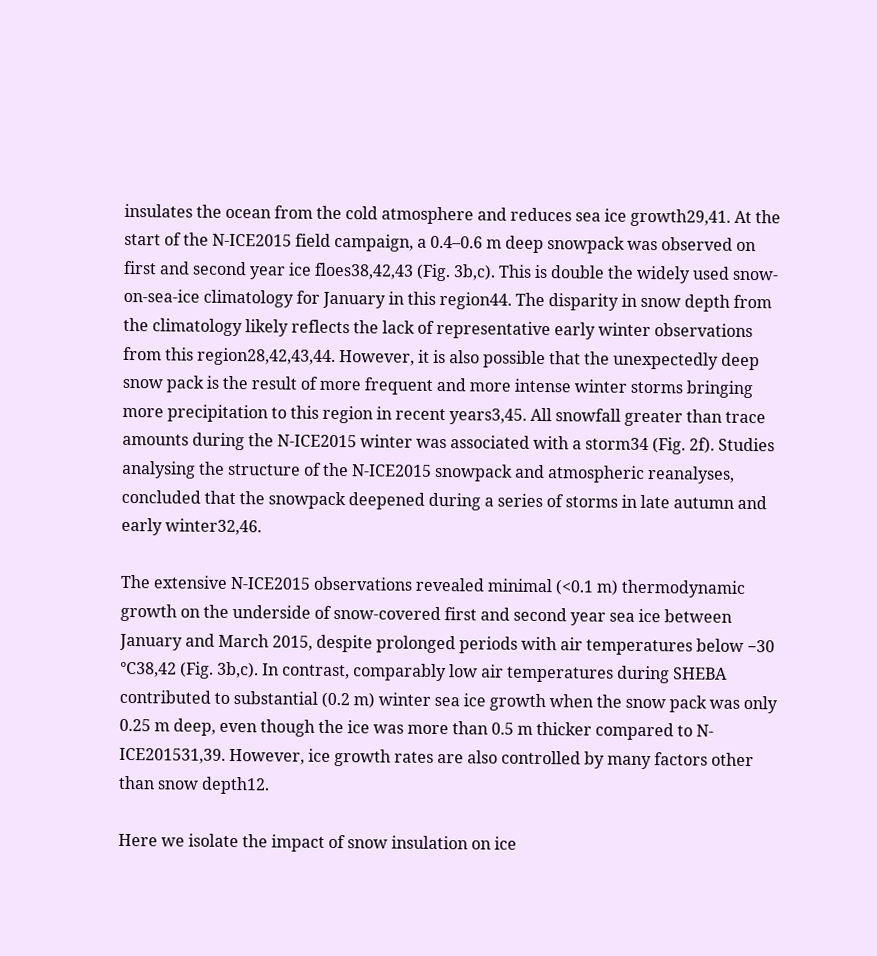insulates the ocean from the cold atmosphere and reduces sea ice growth29,41. At the start of the N-ICE2015 field campaign, a 0.4–0.6 m deep snowpack was observed on first and second year ice floes38,42,43 (Fig. 3b,c). This is double the widely used snow-on-sea-ice climatology for January in this region44. The disparity in snow depth from the climatology likely reflects the lack of representative early winter observations from this region28,42,43,44. However, it is also possible that the unexpectedly deep snow pack is the result of more frequent and more intense winter storms bringing more precipitation to this region in recent years3,45. All snowfall greater than trace amounts during the N-ICE2015 winter was associated with a storm34 (Fig. 2f). Studies analysing the structure of the N-ICE2015 snowpack and atmospheric reanalyses, concluded that the snowpack deepened during a series of storms in late autumn and early winter32,46.

The extensive N-ICE2015 observations revealed minimal (<0.1 m) thermodynamic growth on the underside of snow-covered first and second year sea ice between January and March 2015, despite prolonged periods with air temperatures below −30 °C38,42 (Fig. 3b,c). In contrast, comparably low air temperatures during SHEBA contributed to substantial (0.2 m) winter sea ice growth when the snow pack was only 0.25 m deep, even though the ice was more than 0.5 m thicker compared to N-ICE201531,39. However, ice growth rates are also controlled by many factors other than snow depth12.

Here we isolate the impact of snow insulation on ice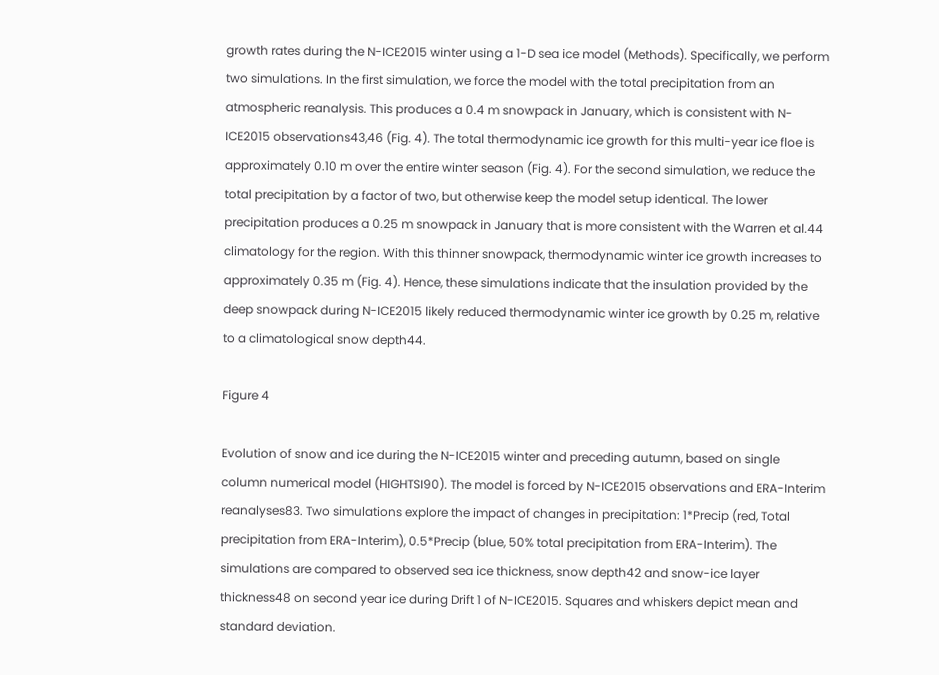growth rates during the N-ICE2015 winter using a 1-D sea ice model (Methods). Specifically, we perform two simulations. In the first simulation, we force the model with the total precipitation from an atmospheric reanalysis. This produces a 0.4 m snowpack in January, which is consistent with N-ICE2015 observations43,46 (Fig. 4). The total thermodynamic ice growth for this multi-year ice floe is approximately 0.10 m over the entire winter season (Fig. 4). For the second simulation, we reduce the total precipitation by a factor of two, but otherwise keep the model setup identical. The lower precipitation produces a 0.25 m snowpack in January that is more consistent with the Warren et al.44 climatology for the region. With this thinner snowpack, thermodynamic winter ice growth increases to approximately 0.35 m (Fig. 4). Hence, these simulations indicate that the insulation provided by the deep snowpack during N-ICE2015 likely reduced thermodynamic winter ice growth by 0.25 m, relative to a climatological snow depth44.

Figure 4

Evolution of snow and ice during the N-ICE2015 winter and preceding autumn, based on single column numerical model (HIGHTSI90). The model is forced by N-ICE2015 observations and ERA-Interim reanalyses83. Two simulations explore the impact of changes in precipitation: 1*Precip (red, Total precipitation from ERA-Interim), 0.5*Precip (blue, 50% total precipitation from ERA-Interim). The simulations are compared to observed sea ice thickness, snow depth42 and snow-ice layer thickness48 on second year ice during Drift 1 of N-ICE2015. Squares and whiskers depict mean and standard deviation.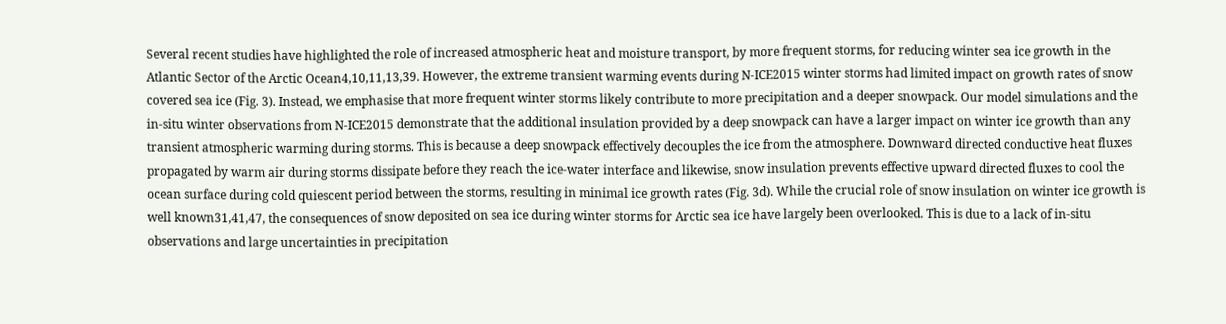Several recent studies have highlighted the role of increased atmospheric heat and moisture transport, by more frequent storms, for reducing winter sea ice growth in the Atlantic Sector of the Arctic Ocean4,10,11,13,39. However, the extreme transient warming events during N-ICE2015 winter storms had limited impact on growth rates of snow covered sea ice (Fig. 3). Instead, we emphasise that more frequent winter storms likely contribute to more precipitation and a deeper snowpack. Our model simulations and the in-situ winter observations from N-ICE2015 demonstrate that the additional insulation provided by a deep snowpack can have a larger impact on winter ice growth than any transient atmospheric warming during storms. This is because a deep snowpack effectively decouples the ice from the atmosphere. Downward directed conductive heat fluxes propagated by warm air during storms dissipate before they reach the ice-water interface and likewise, snow insulation prevents effective upward directed fluxes to cool the ocean surface during cold quiescent period between the storms, resulting in minimal ice growth rates (Fig. 3d). While the crucial role of snow insulation on winter ice growth is well known31,41,47, the consequences of snow deposited on sea ice during winter storms for Arctic sea ice have largely been overlooked. This is due to a lack of in-situ observations and large uncertainties in precipitation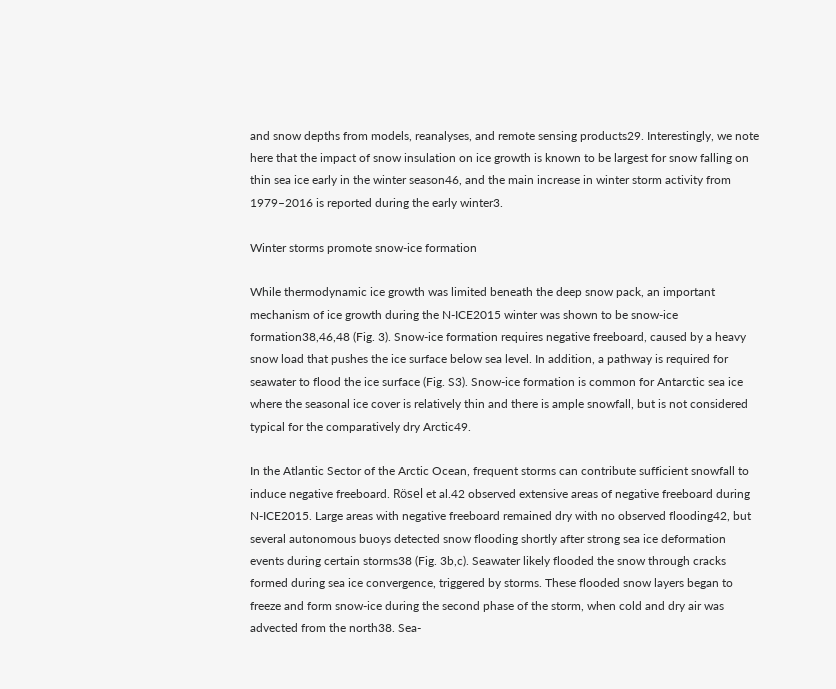and snow depths from models, reanalyses, and remote sensing products29. Interestingly, we note here that the impact of snow insulation on ice growth is known to be largest for snow falling on thin sea ice early in the winter season46, and the main increase in winter storm activity from 1979–2016 is reported during the early winter3.

Winter storms promote snow-ice formation

While thermodynamic ice growth was limited beneath the deep snow pack, an important mechanism of ice growth during the N-ICE2015 winter was shown to be snow-ice formation38,46,48 (Fig. 3). Snow-ice formation requires negative freeboard, caused by a heavy snow load that pushes the ice surface below sea level. In addition, a pathway is required for seawater to flood the ice surface (Fig. S3). Snow-ice formation is common for Antarctic sea ice where the seasonal ice cover is relatively thin and there is ample snowfall, but is not considered typical for the comparatively dry Arctic49.

In the Atlantic Sector of the Arctic Ocean, frequent storms can contribute sufficient snowfall to induce negative freeboard. Rösel et al.42 observed extensive areas of negative freeboard during N-ICE2015. Large areas with negative freeboard remained dry with no observed flooding42, but several autonomous buoys detected snow flooding shortly after strong sea ice deformation events during certain storms38 (Fig. 3b,c). Seawater likely flooded the snow through cracks formed during sea ice convergence, triggered by storms. These flooded snow layers began to freeze and form snow-ice during the second phase of the storm, when cold and dry air was advected from the north38. Sea-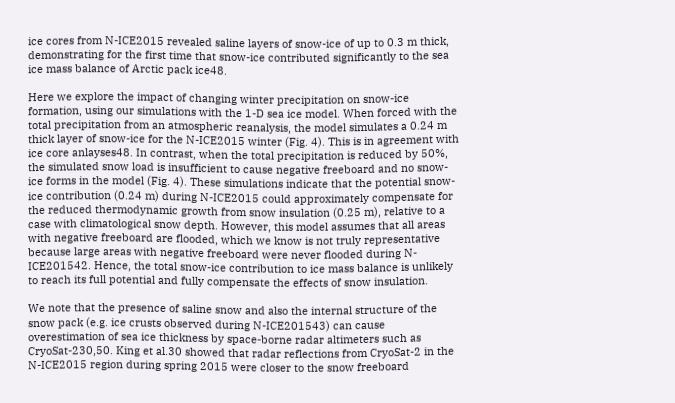ice cores from N-ICE2015 revealed saline layers of snow-ice of up to 0.3 m thick, demonstrating for the first time that snow-ice contributed significantly to the sea ice mass balance of Arctic pack ice48.

Here we explore the impact of changing winter precipitation on snow-ice formation, using our simulations with the 1-D sea ice model. When forced with the total precipitation from an atmospheric reanalysis, the model simulates a 0.24 m thick layer of snow-ice for the N-ICE2015 winter (Fig. 4). This is in agreement with ice core anlayses48. In contrast, when the total precipitation is reduced by 50%, the simulated snow load is insufficient to cause negative freeboard and no snow-ice forms in the model (Fig. 4). These simulations indicate that the potential snow-ice contribution (0.24 m) during N-ICE2015 could approximately compensate for the reduced thermodynamic growth from snow insulation (0.25 m), relative to a case with climatological snow depth. However, this model assumes that all areas with negative freeboard are flooded, which we know is not truly representative because large areas with negative freeboard were never flooded during N-ICE201542. Hence, the total snow-ice contribution to ice mass balance is unlikely to reach its full potential and fully compensate the effects of snow insulation.

We note that the presence of saline snow and also the internal structure of the snow pack (e.g. ice crusts observed during N-ICE201543) can cause overestimation of sea ice thickness by space-borne radar altimeters such as CryoSat-230,50. King et al.30 showed that radar reflections from CryoSat-2 in the N-ICE2015 region during spring 2015 were closer to the snow freeboard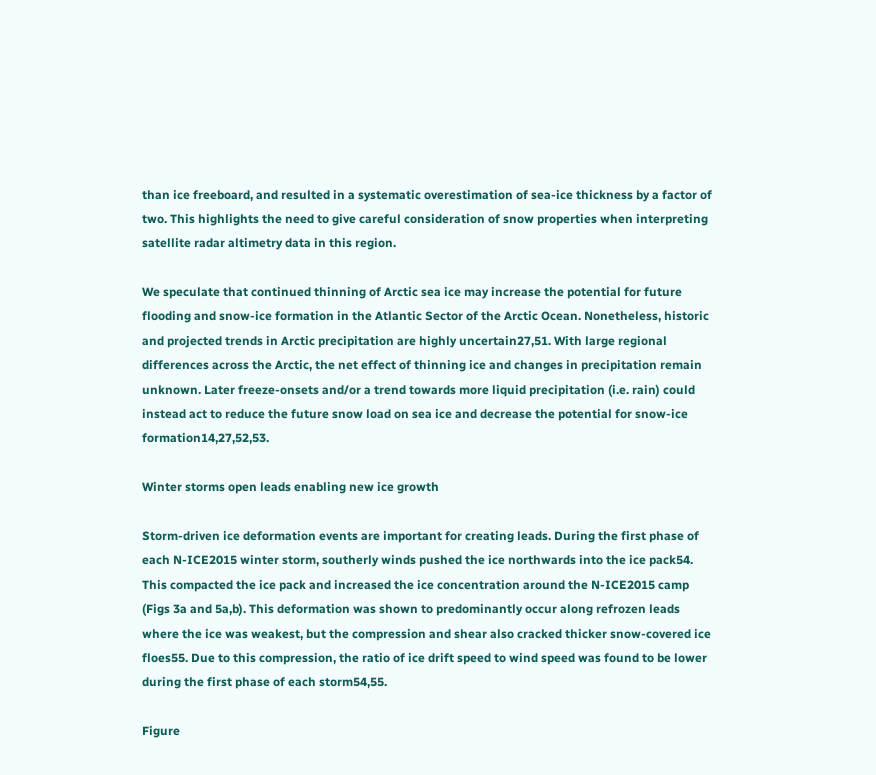than ice freeboard, and resulted in a systematic overestimation of sea-ice thickness by a factor of two. This highlights the need to give careful consideration of snow properties when interpreting satellite radar altimetry data in this region.

We speculate that continued thinning of Arctic sea ice may increase the potential for future flooding and snow-ice formation in the Atlantic Sector of the Arctic Ocean. Nonetheless, historic and projected trends in Arctic precipitation are highly uncertain27,51. With large regional differences across the Arctic, the net effect of thinning ice and changes in precipitation remain unknown. Later freeze-onsets and/or a trend towards more liquid precipitation (i.e. rain) could instead act to reduce the future snow load on sea ice and decrease the potential for snow-ice formation14,27,52,53.

Winter storms open leads enabling new ice growth

Storm-driven ice deformation events are important for creating leads. During the first phase of each N-ICE2015 winter storm, southerly winds pushed the ice northwards into the ice pack54. This compacted the ice pack and increased the ice concentration around the N-ICE2015 camp (Figs 3a and 5a,b). This deformation was shown to predominantly occur along refrozen leads where the ice was weakest, but the compression and shear also cracked thicker snow-covered ice floes55. Due to this compression, the ratio of ice drift speed to wind speed was found to be lower during the first phase of each storm54,55.

Figure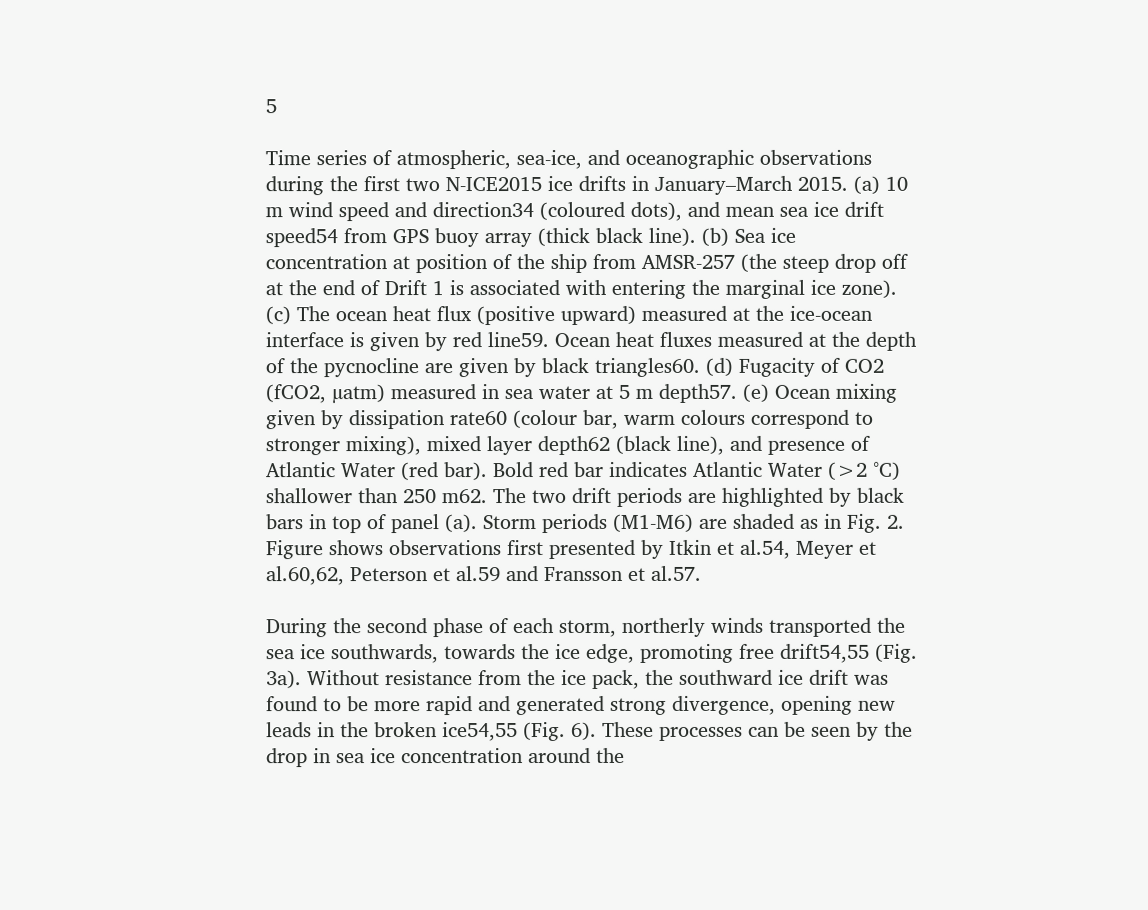5

Time series of atmospheric, sea-ice, and oceanographic observations during the first two N-ICE2015 ice drifts in January–March 2015. (a) 10 m wind speed and direction34 (coloured dots), and mean sea ice drift speed54 from GPS buoy array (thick black line). (b) Sea ice concentration at position of the ship from AMSR-257 (the steep drop off at the end of Drift 1 is associated with entering the marginal ice zone). (c) The ocean heat flux (positive upward) measured at the ice-ocean interface is given by red line59. Ocean heat fluxes measured at the depth of the pycnocline are given by black triangles60. (d) Fugacity of CO2 (fCO2, µatm) measured in sea water at 5 m depth57. (e) Ocean mixing given by dissipation rate60 (colour bar, warm colours correspond to stronger mixing), mixed layer depth62 (black line), and presence of Atlantic Water (red bar). Bold red bar indicates Atlantic Water (>2 °C) shallower than 250 m62. The two drift periods are highlighted by black bars in top of panel (a). Storm periods (M1-M6) are shaded as in Fig. 2. Figure shows observations first presented by Itkin et al.54, Meyer et al.60,62, Peterson et al.59 and Fransson et al.57.

During the second phase of each storm, northerly winds transported the sea ice southwards, towards the ice edge, promoting free drift54,55 (Fig. 3a). Without resistance from the ice pack, the southward ice drift was found to be more rapid and generated strong divergence, opening new leads in the broken ice54,55 (Fig. 6). These processes can be seen by the drop in sea ice concentration around the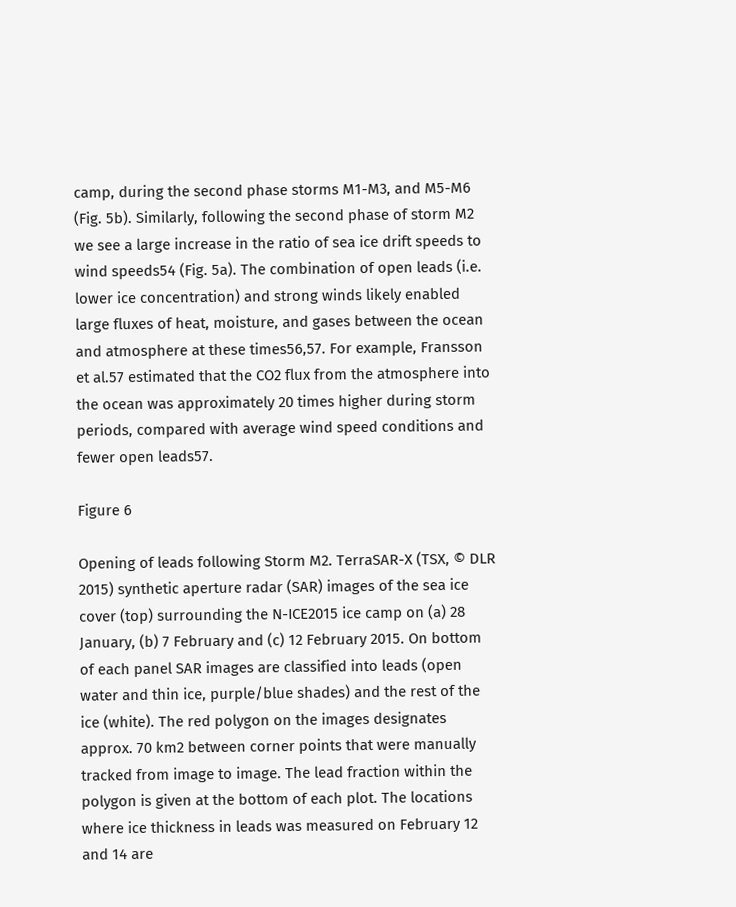camp, during the second phase storms M1-M3, and M5-M6 (Fig. 5b). Similarly, following the second phase of storm M2 we see a large increase in the ratio of sea ice drift speeds to wind speeds54 (Fig. 5a). The combination of open leads (i.e. lower ice concentration) and strong winds likely enabled large fluxes of heat, moisture, and gases between the ocean and atmosphere at these times56,57. For example, Fransson et al.57 estimated that the CO2 flux from the atmosphere into the ocean was approximately 20 times higher during storm periods, compared with average wind speed conditions and fewer open leads57.

Figure 6

Opening of leads following Storm M2. TerraSAR-X (TSX, © DLR 2015) synthetic aperture radar (SAR) images of the sea ice cover (top) surrounding the N-ICE2015 ice camp on (a) 28 January, (b) 7 February and (c) 12 February 2015. On bottom of each panel SAR images are classified into leads (open water and thin ice, purple/blue shades) and the rest of the ice (white). The red polygon on the images designates approx. 70 km2 between corner points that were manually tracked from image to image. The lead fraction within the polygon is given at the bottom of each plot. The locations where ice thickness in leads was measured on February 12 and 14 are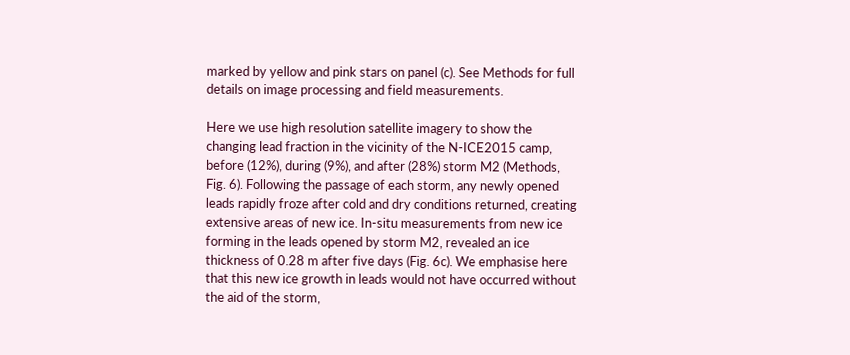marked by yellow and pink stars on panel (c). See Methods for full details on image processing and field measurements.

Here we use high resolution satellite imagery to show the changing lead fraction in the vicinity of the N-ICE2015 camp, before (12%), during (9%), and after (28%) storm M2 (Methods, Fig. 6). Following the passage of each storm, any newly opened leads rapidly froze after cold and dry conditions returned, creating extensive areas of new ice. In-situ measurements from new ice forming in the leads opened by storm M2, revealed an ice thickness of 0.28 m after five days (Fig. 6c). We emphasise here that this new ice growth in leads would not have occurred without the aid of the storm,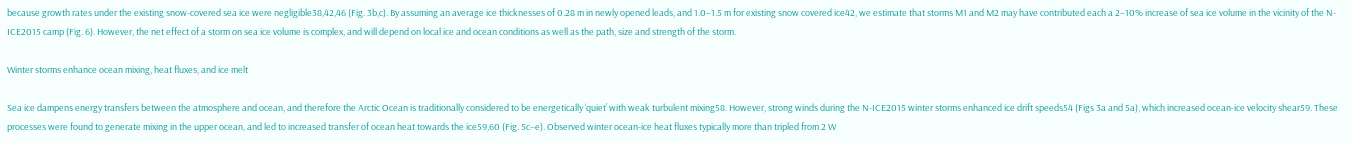because growth rates under the existing snow-covered sea ice were negligible38,42,46 (Fig. 3b,c). By assuming an average ice thicknesses of 0.28 m in newly opened leads, and 1.0–1.5 m for existing snow covered ice42, we estimate that storms M1 and M2 may have contributed each a 2–10% increase of sea ice volume in the vicinity of the N-ICE2015 camp (Fig. 6). However, the net effect of a storm on sea ice volume is complex, and will depend on local ice and ocean conditions as well as the path, size and strength of the storm.

Winter storms enhance ocean mixing, heat fluxes, and ice melt

Sea ice dampens energy transfers between the atmosphere and ocean, and therefore the Arctic Ocean is traditionally considered to be energetically ‘quiet’ with weak turbulent mixing58. However, strong winds during the N-ICE2015 winter storms enhanced ice drift speeds54 (Figs 3a and 5a), which increased ocean-ice velocity shear59. These processes were found to generate mixing in the upper ocean, and led to increased transfer of ocean heat towards the ice59,60 (Fig. 5c–e). Observed winter ocean-ice heat fluxes typically more than tripled from 2 W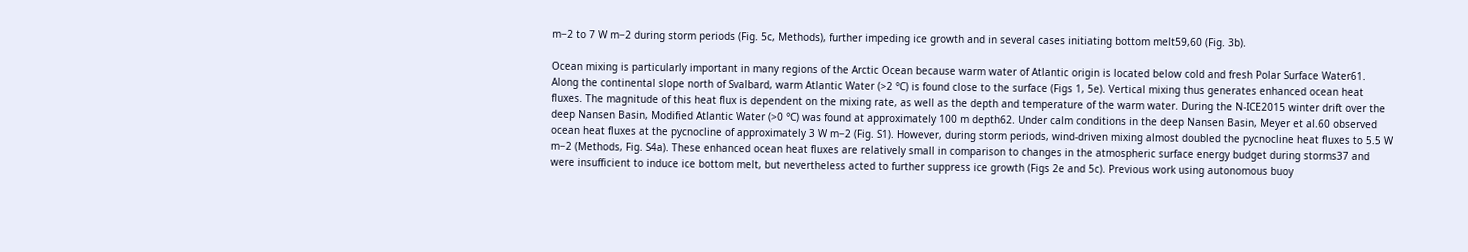m−2 to 7 W m−2 during storm periods (Fig. 5c, Methods), further impeding ice growth and in several cases initiating bottom melt59,60 (Fig. 3b).

Ocean mixing is particularly important in many regions of the Arctic Ocean because warm water of Atlantic origin is located below cold and fresh Polar Surface Water61. Along the continental slope north of Svalbard, warm Atlantic Water (>2 °C) is found close to the surface (Figs 1, 5e). Vertical mixing thus generates enhanced ocean heat fluxes. The magnitude of this heat flux is dependent on the mixing rate, as well as the depth and temperature of the warm water. During the N-ICE2015 winter drift over the deep Nansen Basin, Modified Atlantic Water (>0 °C) was found at approximately 100 m depth62. Under calm conditions in the deep Nansen Basin, Meyer et al.60 observed ocean heat fluxes at the pycnocline of approximately 3 W m−2 (Fig. S1). However, during storm periods, wind-driven mixing almost doubled the pycnocline heat fluxes to 5.5 W m−2 (Methods, Fig. S4a). These enhanced ocean heat fluxes are relatively small in comparison to changes in the atmospheric surface energy budget during storms37 and were insufficient to induce ice bottom melt, but nevertheless acted to further suppress ice growth (Figs 2e and 5c). Previous work using autonomous buoy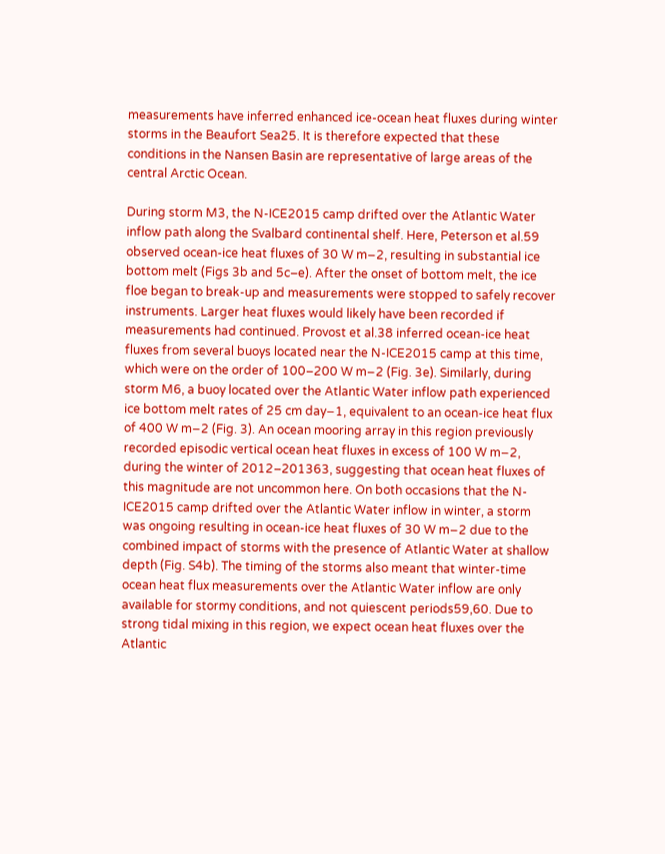measurements have inferred enhanced ice-ocean heat fluxes during winter storms in the Beaufort Sea25. It is therefore expected that these conditions in the Nansen Basin are representative of large areas of the central Arctic Ocean.

During storm M3, the N-ICE2015 camp drifted over the Atlantic Water inflow path along the Svalbard continental shelf. Here, Peterson et al.59 observed ocean-ice heat fluxes of 30 W m−2, resulting in substantial ice bottom melt (Figs 3b and 5c–e). After the onset of bottom melt, the ice floe began to break-up and measurements were stopped to safely recover instruments. Larger heat fluxes would likely have been recorded if measurements had continued. Provost et al.38 inferred ocean-ice heat fluxes from several buoys located near the N-ICE2015 camp at this time, which were on the order of 100–200 W m−2 (Fig. 3e). Similarly, during storm M6, a buoy located over the Atlantic Water inflow path experienced ice bottom melt rates of 25 cm day−1, equivalent to an ocean-ice heat flux of 400 W m−2 (Fig. 3). An ocean mooring array in this region previously recorded episodic vertical ocean heat fluxes in excess of 100 W m−2, during the winter of 2012–201363, suggesting that ocean heat fluxes of this magnitude are not uncommon here. On both occasions that the N-ICE2015 camp drifted over the Atlantic Water inflow in winter, a storm was ongoing resulting in ocean-ice heat fluxes of 30 W m−2 due to the combined impact of storms with the presence of Atlantic Water at shallow depth (Fig. S4b). The timing of the storms also meant that winter-time ocean heat flux measurements over the Atlantic Water inflow are only available for stormy conditions, and not quiescent periods59,60. Due to strong tidal mixing in this region, we expect ocean heat fluxes over the Atlantic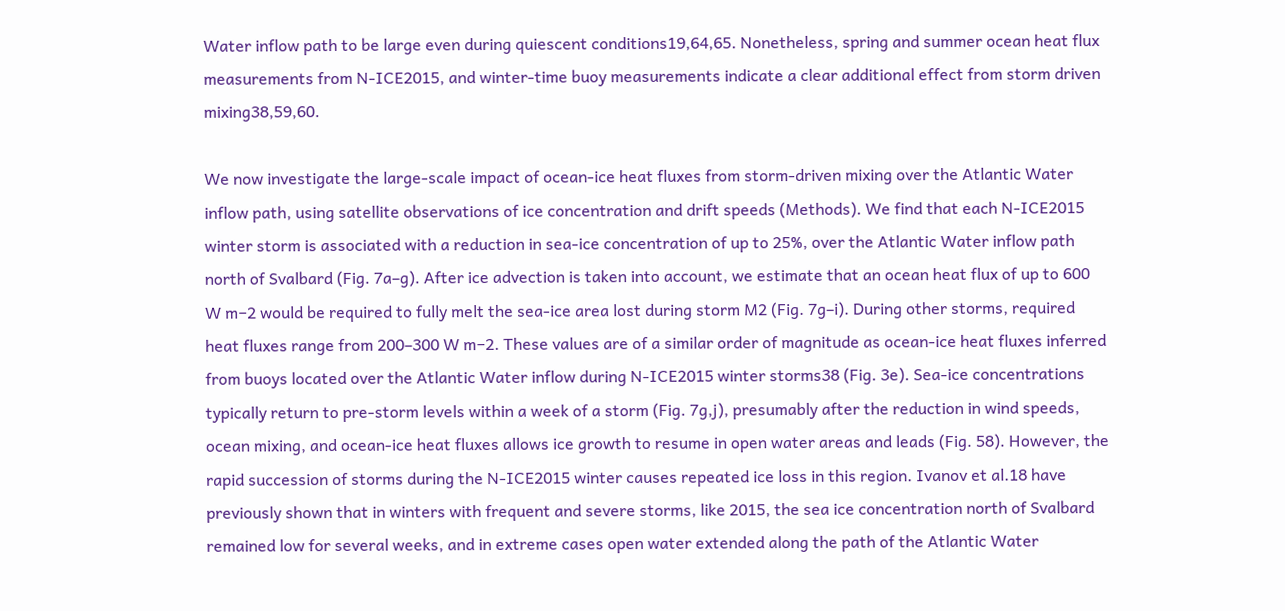Water inflow path to be large even during quiescent conditions19,64,65. Nonetheless, spring and summer ocean heat flux measurements from N-ICE2015, and winter-time buoy measurements indicate a clear additional effect from storm driven mixing38,59,60.

We now investigate the large-scale impact of ocean-ice heat fluxes from storm-driven mixing over the Atlantic Water inflow path, using satellite observations of ice concentration and drift speeds (Methods). We find that each N-ICE2015 winter storm is associated with a reduction in sea-ice concentration of up to 25%, over the Atlantic Water inflow path north of Svalbard (Fig. 7a–g). After ice advection is taken into account, we estimate that an ocean heat flux of up to 600 W m−2 would be required to fully melt the sea-ice area lost during storm M2 (Fig. 7g–i). During other storms, required heat fluxes range from 200–300 W m−2. These values are of a similar order of magnitude as ocean-ice heat fluxes inferred from buoys located over the Atlantic Water inflow during N-ICE2015 winter storms38 (Fig. 3e). Sea-ice concentrations typically return to pre-storm levels within a week of a storm (Fig. 7g,j), presumably after the reduction in wind speeds, ocean mixing, and ocean-ice heat fluxes allows ice growth to resume in open water areas and leads (Fig. 58). However, the rapid succession of storms during the N-ICE2015 winter causes repeated ice loss in this region. Ivanov et al.18 have previously shown that in winters with frequent and severe storms, like 2015, the sea ice concentration north of Svalbard remained low for several weeks, and in extreme cases open water extended along the path of the Atlantic Water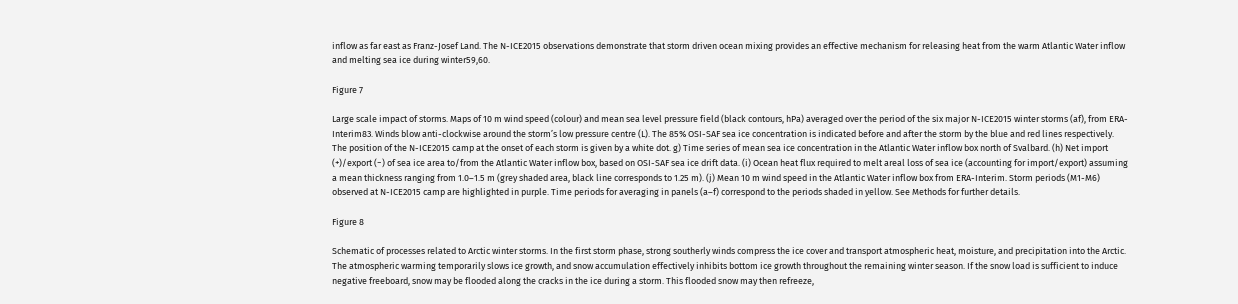inflow as far east as Franz-Josef Land. The N-ICE2015 observations demonstrate that storm driven ocean mixing provides an effective mechanism for releasing heat from the warm Atlantic Water inflow and melting sea ice during winter59,60.

Figure 7

Large scale impact of storms. Maps of 10 m wind speed (colour) and mean sea level pressure field (black contours, hPa) averaged over the period of the six major N-ICE2015 winter storms (af), from ERA-Interim83. Winds blow anti-clockwise around the storm’s low pressure centre (L). The 85% OSI-SAF sea ice concentration is indicated before and after the storm by the blue and red lines respectively. The position of the N-ICE2015 camp at the onset of each storm is given by a white dot. g) Time series of mean sea ice concentration in the Atlantic Water inflow box north of Svalbard. (h) Net import (+)/export (−) of sea ice area to/from the Atlantic Water inflow box, based on OSI-SAF sea ice drift data. (i) Ocean heat flux required to melt areal loss of sea ice (accounting for import/export) assuming a mean thickness ranging from 1.0–1.5 m (grey shaded area, black line corresponds to 1.25 m). (j) Mean 10 m wind speed in the Atlantic Water inflow box from ERA-Interim. Storm periods (M1-M6) observed at N-ICE2015 camp are highlighted in purple. Time periods for averaging in panels (a–f) correspond to the periods shaded in yellow. See Methods for further details.

Figure 8

Schematic of processes related to Arctic winter storms. In the first storm phase, strong southerly winds compress the ice cover and transport atmospheric heat, moisture, and precipitation into the Arctic. The atmospheric warming temporarily slows ice growth, and snow accumulation effectively inhibits bottom ice growth throughout the remaining winter season. If the snow load is sufficient to induce negative freeboard, snow may be flooded along the cracks in the ice during a storm. This flooded snow may then refreeze,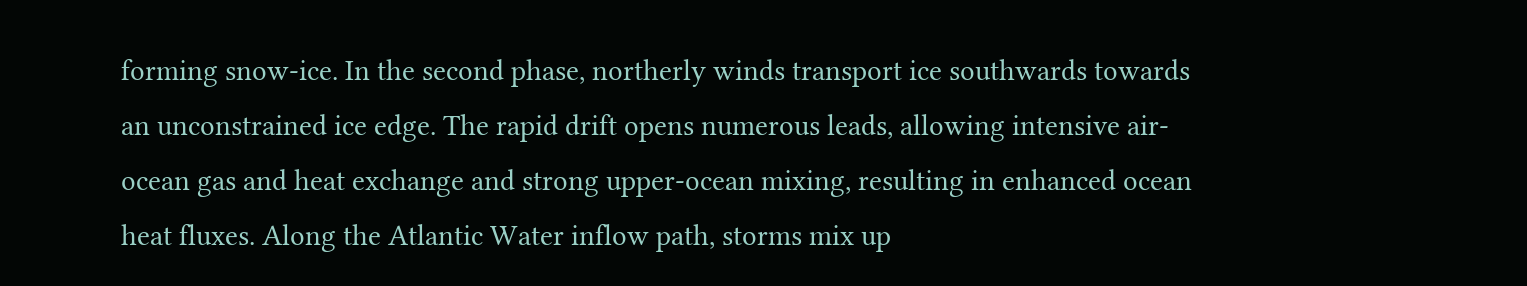forming snow-ice. In the second phase, northerly winds transport ice southwards towards an unconstrained ice edge. The rapid drift opens numerous leads, allowing intensive air-ocean gas and heat exchange and strong upper-ocean mixing, resulting in enhanced ocean heat fluxes. Along the Atlantic Water inflow path, storms mix up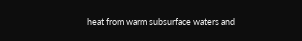heat from warm subsurface waters and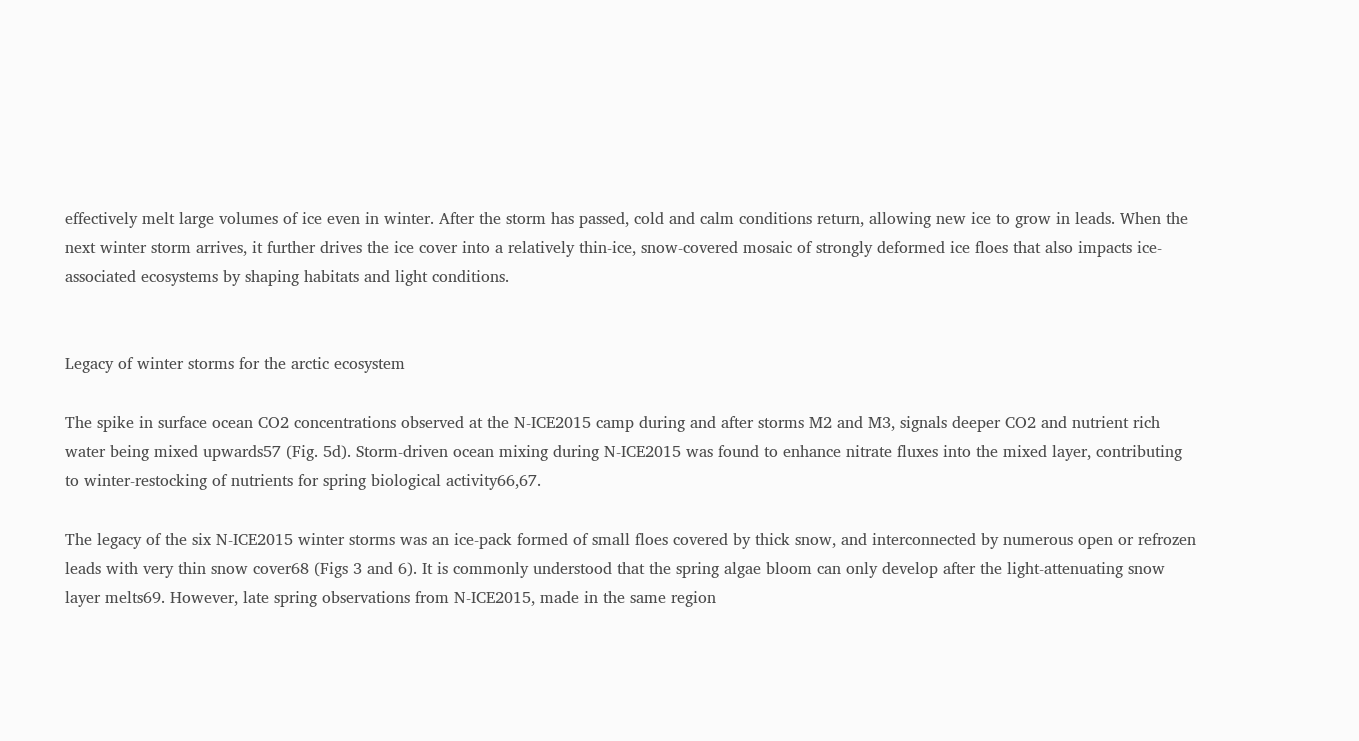effectively melt large volumes of ice even in winter. After the storm has passed, cold and calm conditions return, allowing new ice to grow in leads. When the next winter storm arrives, it further drives the ice cover into a relatively thin-ice, snow-covered mosaic of strongly deformed ice floes that also impacts ice-associated ecosystems by shaping habitats and light conditions.


Legacy of winter storms for the arctic ecosystem

The spike in surface ocean CO2 concentrations observed at the N-ICE2015 camp during and after storms M2 and M3, signals deeper CO2 and nutrient rich water being mixed upwards57 (Fig. 5d). Storm-driven ocean mixing during N-ICE2015 was found to enhance nitrate fluxes into the mixed layer, contributing to winter-restocking of nutrients for spring biological activity66,67.

The legacy of the six N-ICE2015 winter storms was an ice-pack formed of small floes covered by thick snow, and interconnected by numerous open or refrozen leads with very thin snow cover68 (Figs 3 and 6). It is commonly understood that the spring algae bloom can only develop after the light-attenuating snow layer melts69. However, late spring observations from N-ICE2015, made in the same region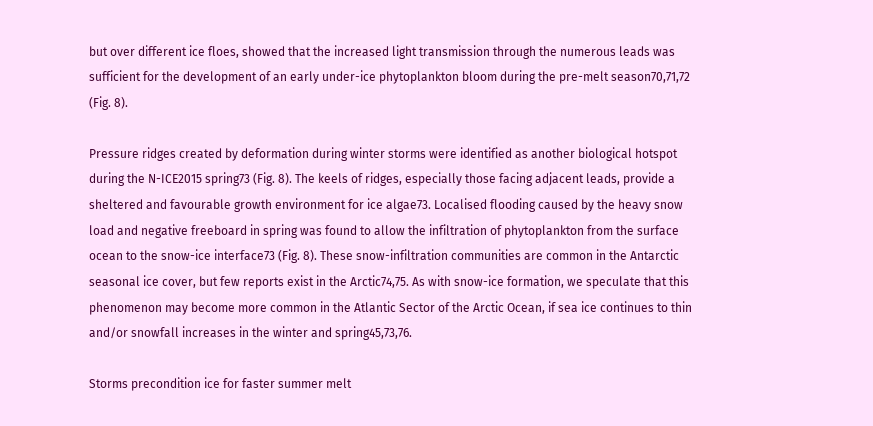but over different ice floes, showed that the increased light transmission through the numerous leads was sufficient for the development of an early under-ice phytoplankton bloom during the pre-melt season70,71,72 (Fig. 8).

Pressure ridges created by deformation during winter storms were identified as another biological hotspot during the N-ICE2015 spring73 (Fig. 8). The keels of ridges, especially those facing adjacent leads, provide a sheltered and favourable growth environment for ice algae73. Localised flooding caused by the heavy snow load and negative freeboard in spring was found to allow the infiltration of phytoplankton from the surface ocean to the snow-ice interface73 (Fig. 8). These snow-infiltration communities are common in the Antarctic seasonal ice cover, but few reports exist in the Arctic74,75. As with snow-ice formation, we speculate that this phenomenon may become more common in the Atlantic Sector of the Arctic Ocean, if sea ice continues to thin and/or snowfall increases in the winter and spring45,73,76.

Storms precondition ice for faster summer melt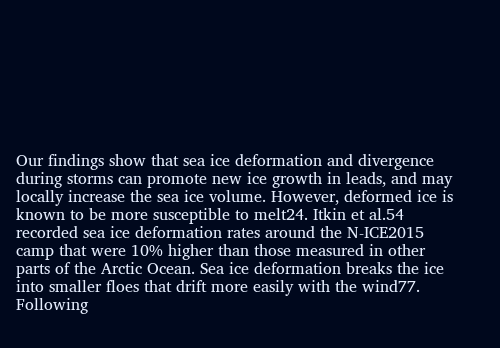Our findings show that sea ice deformation and divergence during storms can promote new ice growth in leads, and may locally increase the sea ice volume. However, deformed ice is known to be more susceptible to melt24. Itkin et al.54 recorded sea ice deformation rates around the N-ICE2015 camp that were 10% higher than those measured in other parts of the Arctic Ocean. Sea ice deformation breaks the ice into smaller floes that drift more easily with the wind77. Following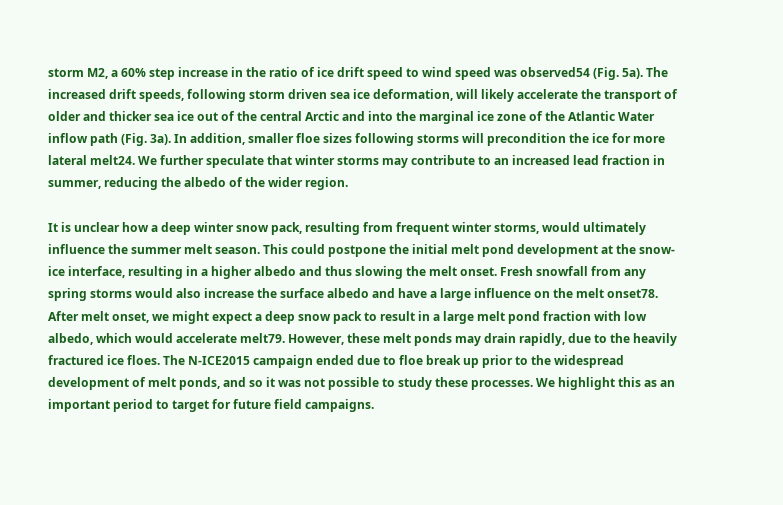storm M2, a 60% step increase in the ratio of ice drift speed to wind speed was observed54 (Fig. 5a). The increased drift speeds, following storm driven sea ice deformation, will likely accelerate the transport of older and thicker sea ice out of the central Arctic and into the marginal ice zone of the Atlantic Water inflow path (Fig. 3a). In addition, smaller floe sizes following storms will precondition the ice for more lateral melt24. We further speculate that winter storms may contribute to an increased lead fraction in summer, reducing the albedo of the wider region.

It is unclear how a deep winter snow pack, resulting from frequent winter storms, would ultimately influence the summer melt season. This could postpone the initial melt pond development at the snow-ice interface, resulting in a higher albedo and thus slowing the melt onset. Fresh snowfall from any spring storms would also increase the surface albedo and have a large influence on the melt onset78. After melt onset, we might expect a deep snow pack to result in a large melt pond fraction with low albedo, which would accelerate melt79. However, these melt ponds may drain rapidly, due to the heavily fractured ice floes. The N-ICE2015 campaign ended due to floe break up prior to the widespread development of melt ponds, and so it was not possible to study these processes. We highlight this as an important period to target for future field campaigns.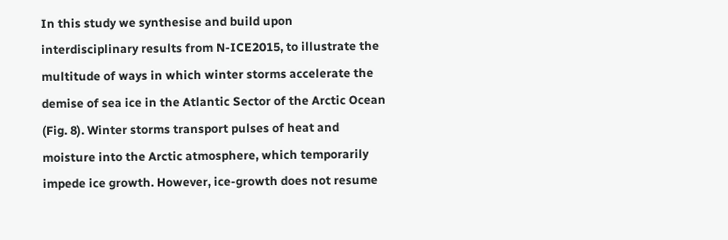In this study we synthesise and build upon interdisciplinary results from N-ICE2015, to illustrate the multitude of ways in which winter storms accelerate the demise of sea ice in the Atlantic Sector of the Arctic Ocean (Fig. 8). Winter storms transport pulses of heat and moisture into the Arctic atmosphere, which temporarily impede ice growth. However, ice-growth does not resume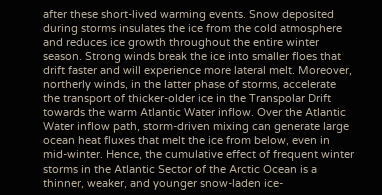after these short-lived warming events. Snow deposited during storms insulates the ice from the cold atmosphere and reduces ice growth throughout the entire winter season. Strong winds break the ice into smaller floes that drift faster and will experience more lateral melt. Moreover, northerly winds, in the latter phase of storms, accelerate the transport of thicker-older ice in the Transpolar Drift towards the warm Atlantic Water inflow. Over the Atlantic Water inflow path, storm-driven mixing can generate large ocean heat fluxes that melt the ice from below, even in mid-winter. Hence, the cumulative effect of frequent winter storms in the Atlantic Sector of the Arctic Ocean is a thinner, weaker, and younger snow-laden ice-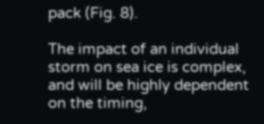pack (Fig. 8).

The impact of an individual storm on sea ice is complex, and will be highly dependent on the timing,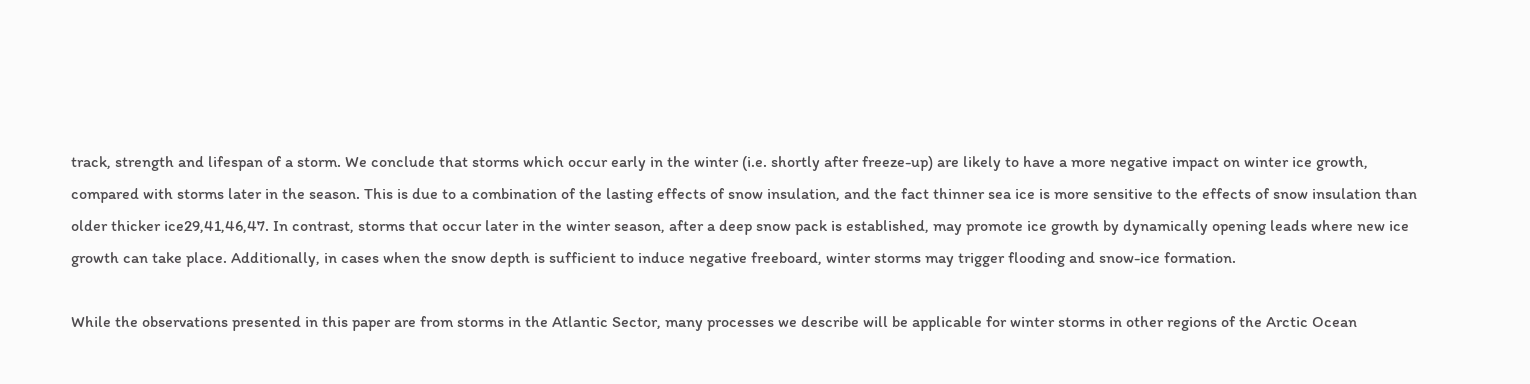track, strength and lifespan of a storm. We conclude that storms which occur early in the winter (i.e. shortly after freeze-up) are likely to have a more negative impact on winter ice growth, compared with storms later in the season. This is due to a combination of the lasting effects of snow insulation, and the fact thinner sea ice is more sensitive to the effects of snow insulation than older thicker ice29,41,46,47. In contrast, storms that occur later in the winter season, after a deep snow pack is established, may promote ice growth by dynamically opening leads where new ice growth can take place. Additionally, in cases when the snow depth is sufficient to induce negative freeboard, winter storms may trigger flooding and snow-ice formation.

While the observations presented in this paper are from storms in the Atlantic Sector, many processes we describe will be applicable for winter storms in other regions of the Arctic Ocean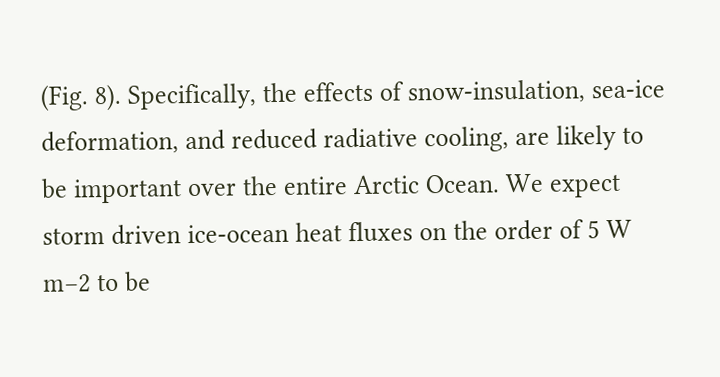(Fig. 8). Specifically, the effects of snow-insulation, sea-ice deformation, and reduced radiative cooling, are likely to be important over the entire Arctic Ocean. We expect storm driven ice-ocean heat fluxes on the order of 5 W m−2 to be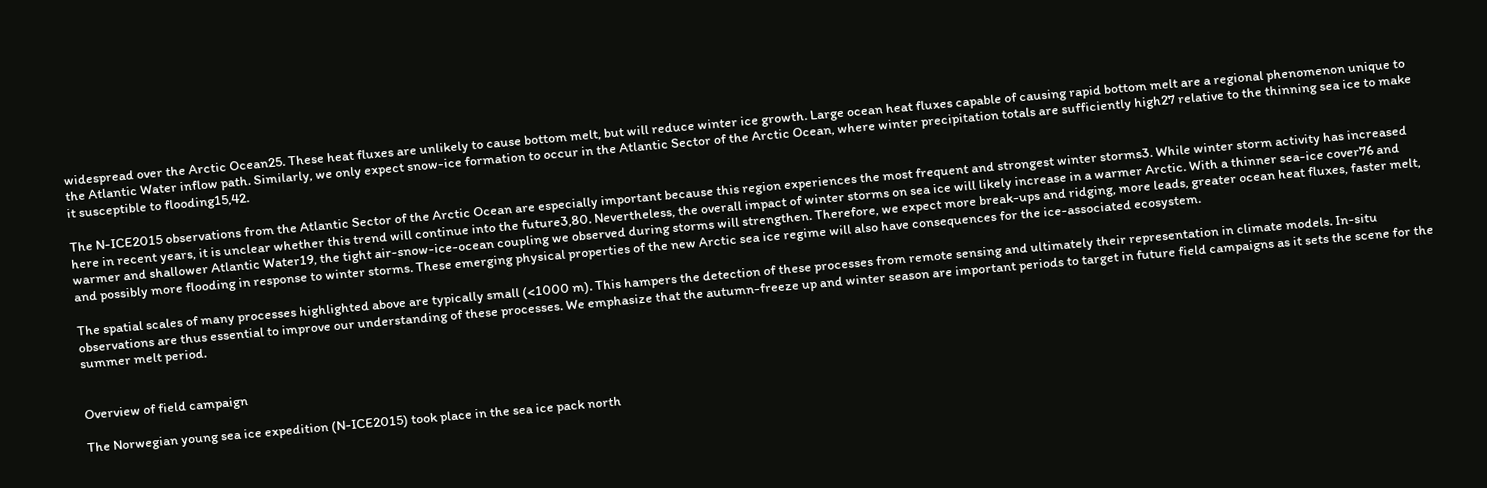widespread over the Arctic Ocean25. These heat fluxes are unlikely to cause bottom melt, but will reduce winter ice growth. Large ocean heat fluxes capable of causing rapid bottom melt are a regional phenomenon unique to the Atlantic Water inflow path. Similarly, we only expect snow-ice formation to occur in the Atlantic Sector of the Arctic Ocean, where winter precipitation totals are sufficiently high27 relative to the thinning sea ice to make it susceptible to flooding15,42.

The N-ICE2015 observations from the Atlantic Sector of the Arctic Ocean are especially important because this region experiences the most frequent and strongest winter storms3. While winter storm activity has increased here in recent years, it is unclear whether this trend will continue into the future3,80. Nevertheless, the overall impact of winter storms on sea ice will likely increase in a warmer Arctic. With a thinner sea-ice cover76 and warmer and shallower Atlantic Water19, the tight air-snow-ice-ocean coupling we observed during storms will strengthen. Therefore, we expect more break-ups and ridging, more leads, greater ocean heat fluxes, faster melt, and possibly more flooding in response to winter storms. These emerging physical properties of the new Arctic sea ice regime will also have consequences for the ice-associated ecosystem.

The spatial scales of many processes highlighted above are typically small (<1000 m). This hampers the detection of these processes from remote sensing and ultimately their representation in climate models. In-situ observations are thus essential to improve our understanding of these processes. We emphasize that the autumn-freeze up and winter season are important periods to target in future field campaigns as it sets the scene for the summer melt period.


Overview of field campaign

The Norwegian young sea ice expedition (N-ICE2015) took place in the sea ice pack north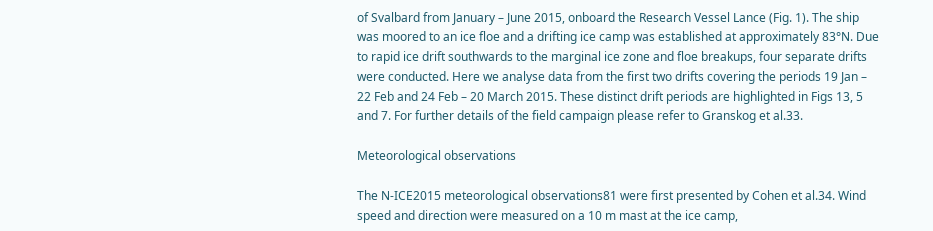of Svalbard from January – June 2015, onboard the Research Vessel Lance (Fig. 1). The ship was moored to an ice floe and a drifting ice camp was established at approximately 83°N. Due to rapid ice drift southwards to the marginal ice zone and floe breakups, four separate drifts were conducted. Here we analyse data from the first two drifts covering the periods 19 Jan – 22 Feb and 24 Feb – 20 March 2015. These distinct drift periods are highlighted in Figs 13, 5 and 7. For further details of the field campaign please refer to Granskog et al.33.

Meteorological observations

The N-ICE2015 meteorological observations81 were first presented by Cohen et al.34. Wind speed and direction were measured on a 10 m mast at the ice camp,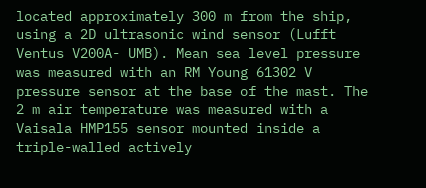located approximately 300 m from the ship, using a 2D ultrasonic wind sensor (Lufft Ventus V200A- UMB). Mean sea level pressure was measured with an RM Young 61302 V pressure sensor at the base of the mast. The 2 m air temperature was measured with a Vaisala HMP155 sensor mounted inside a triple-walled actively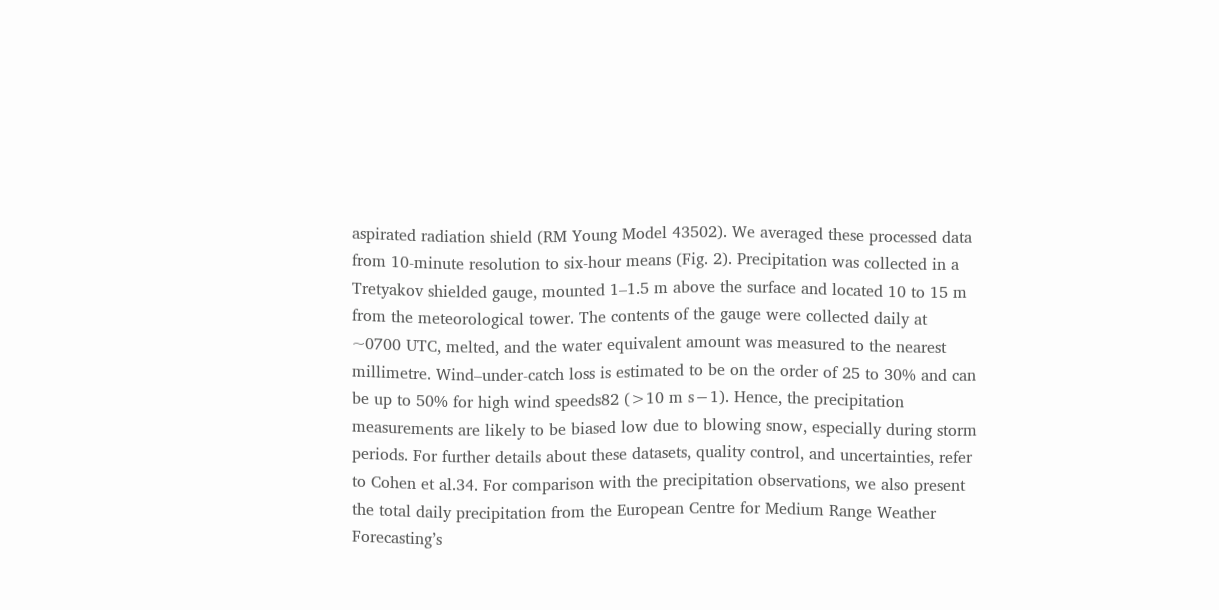aspirated radiation shield (RM Young Model 43502). We averaged these processed data from 10-minute resolution to six-hour means (Fig. 2). Precipitation was collected in a Tretyakov shielded gauge, mounted 1–1.5 m above the surface and located 10 to 15 m from the meteorological tower. The contents of the gauge were collected daily at ~0700 UTC, melted, and the water equivalent amount was measured to the nearest millimetre. Wind–under-catch loss is estimated to be on the order of 25 to 30% and can be up to 50% for high wind speeds82 (>10 m s−1). Hence, the precipitation measurements are likely to be biased low due to blowing snow, especially during storm periods. For further details about these datasets, quality control, and uncertainties, refer to Cohen et al.34. For comparison with the precipitation observations, we also present the total daily precipitation from the European Centre for Medium Range Weather Forecasting’s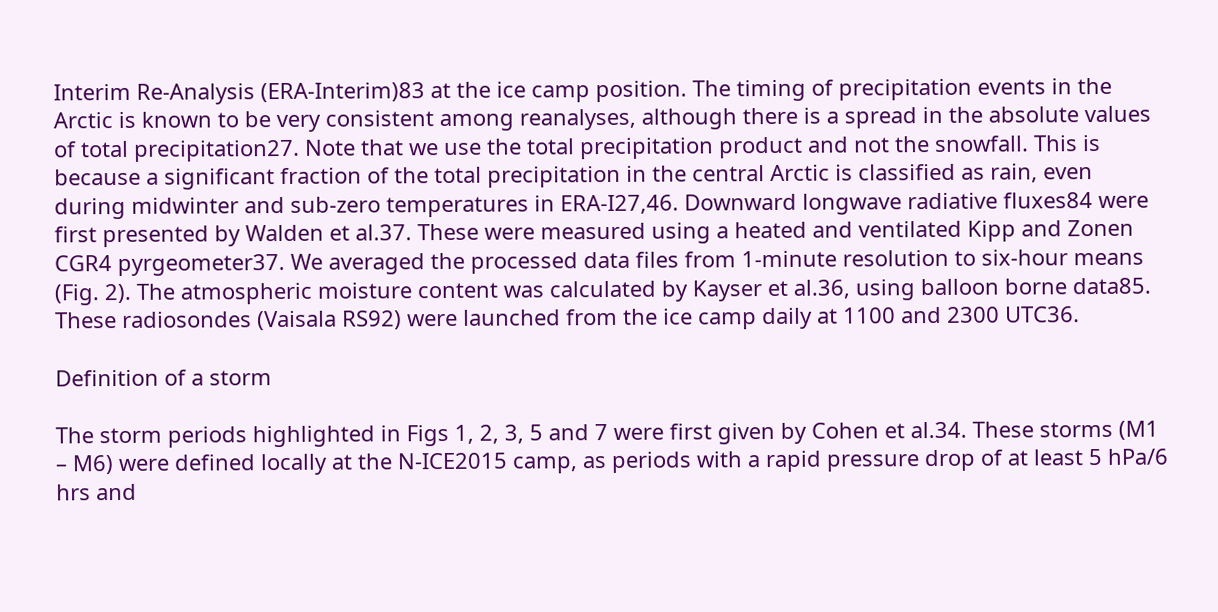Interim Re-Analysis (ERA-Interim)83 at the ice camp position. The timing of precipitation events in the Arctic is known to be very consistent among reanalyses, although there is a spread in the absolute values of total precipitation27. Note that we use the total precipitation product and not the snowfall. This is because a significant fraction of the total precipitation in the central Arctic is classified as rain, even during midwinter and sub-zero temperatures in ERA-I27,46. Downward longwave radiative fluxes84 were first presented by Walden et al.37. These were measured using a heated and ventilated Kipp and Zonen CGR4 pyrgeometer37. We averaged the processed data files from 1-minute resolution to six-hour means (Fig. 2). The atmospheric moisture content was calculated by Kayser et al.36, using balloon borne data85. These radiosondes (Vaisala RS92) were launched from the ice camp daily at 1100 and 2300 UTC36.

Definition of a storm

The storm periods highlighted in Figs 1, 2, 3, 5 and 7 were first given by Cohen et al.34. These storms (M1 – M6) were defined locally at the N-ICE2015 camp, as periods with a rapid pressure drop of at least 5 hPa/6 hrs and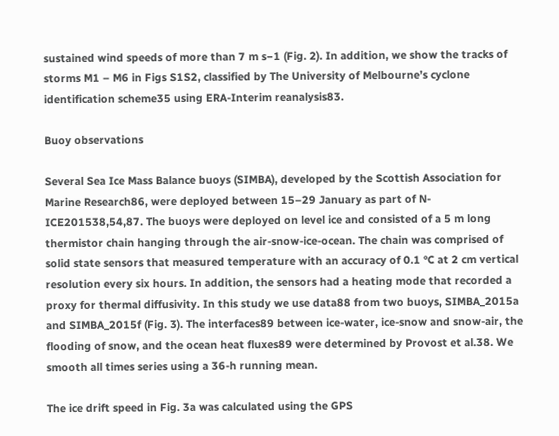sustained wind speeds of more than 7 m s−1 (Fig. 2). In addition, we show the tracks of storms M1 – M6 in Figs S1S2, classified by The University of Melbourne’s cyclone identification scheme35 using ERA-Interim reanalysis83.

Buoy observations

Several Sea Ice Mass Balance buoys (SIMBA), developed by the Scottish Association for Marine Research86, were deployed between 15–29 January as part of N-ICE201538,54,87. The buoys were deployed on level ice and consisted of a 5 m long thermistor chain hanging through the air-snow-ice-ocean. The chain was comprised of solid state sensors that measured temperature with an accuracy of 0.1 °C at 2 cm vertical resolution every six hours. In addition, the sensors had a heating mode that recorded a proxy for thermal diffusivity. In this study we use data88 from two buoys, SIMBA_2015a and SIMBA_2015f (Fig. 3). The interfaces89 between ice-water, ice-snow and snow-air, the flooding of snow, and the ocean heat fluxes89 were determined by Provost et al.38. We smooth all times series using a 36-h running mean.

The ice drift speed in Fig. 3a was calculated using the GPS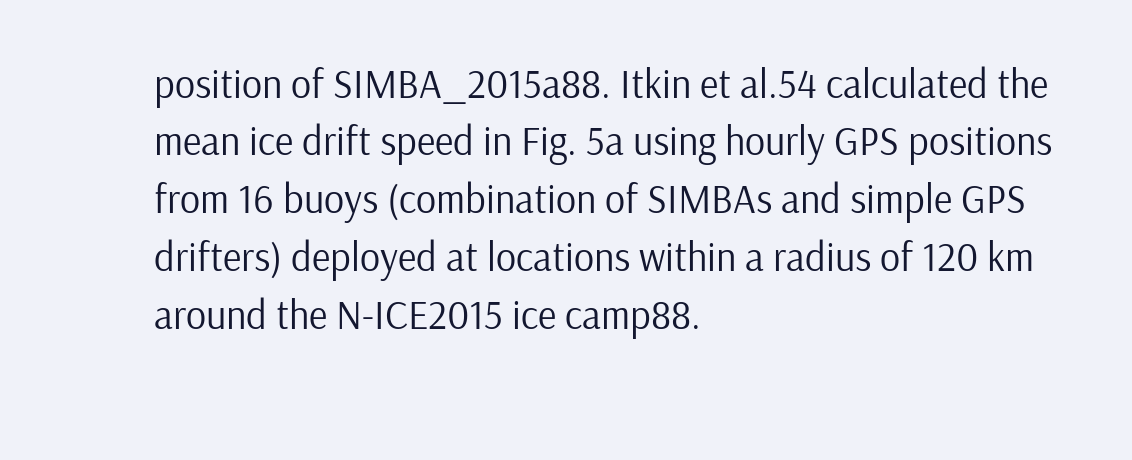position of SIMBA_2015a88. Itkin et al.54 calculated the mean ice drift speed in Fig. 5a using hourly GPS positions from 16 buoys (combination of SIMBAs and simple GPS drifters) deployed at locations within a radius of 120 km around the N-ICE2015 ice camp88.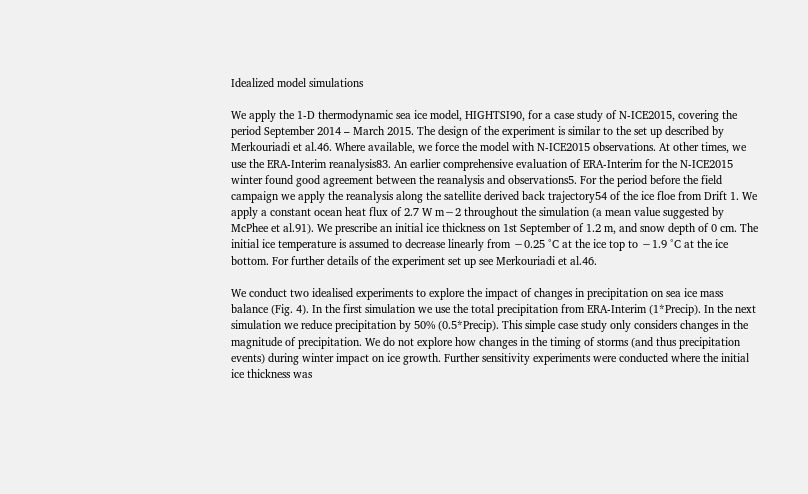Idealized model simulations

We apply the 1-D thermodynamic sea ice model, HIGHTSI90, for a case study of N-ICE2015, covering the period September 2014 – March 2015. The design of the experiment is similar to the set up described by Merkouriadi et al.46. Where available, we force the model with N-ICE2015 observations. At other times, we use the ERA-Interim reanalysis83. An earlier comprehensive evaluation of ERA-Interim for the N-ICE2015 winter found good agreement between the reanalysis and observations5. For the period before the field campaign we apply the reanalysis along the satellite derived back trajectory54 of the ice floe from Drift 1. We apply a constant ocean heat flux of 2.7 W m−2 throughout the simulation (a mean value suggested by McPhee et al.91). We prescribe an initial ice thickness on 1st September of 1.2 m, and snow depth of 0 cm. The initial ice temperature is assumed to decrease linearly from −0.25 °C at the ice top to −1.9 °C at the ice bottom. For further details of the experiment set up see Merkouriadi et al.46.

We conduct two idealised experiments to explore the impact of changes in precipitation on sea ice mass balance (Fig. 4). In the first simulation we use the total precipitation from ERA-Interim (1*Precip). In the next simulation we reduce precipitation by 50% (0.5*Precip). This simple case study only considers changes in the magnitude of precipitation. We do not explore how changes in the timing of storms (and thus precipitation events) during winter impact on ice growth. Further sensitivity experiments were conducted where the initial ice thickness was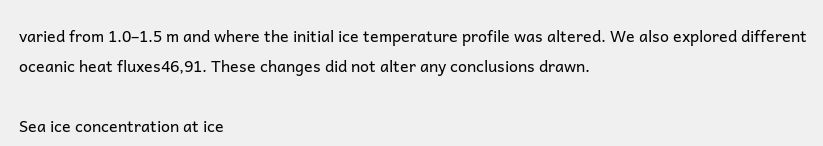varied from 1.0–1.5 m and where the initial ice temperature profile was altered. We also explored different oceanic heat fluxes46,91. These changes did not alter any conclusions drawn.

Sea ice concentration at ice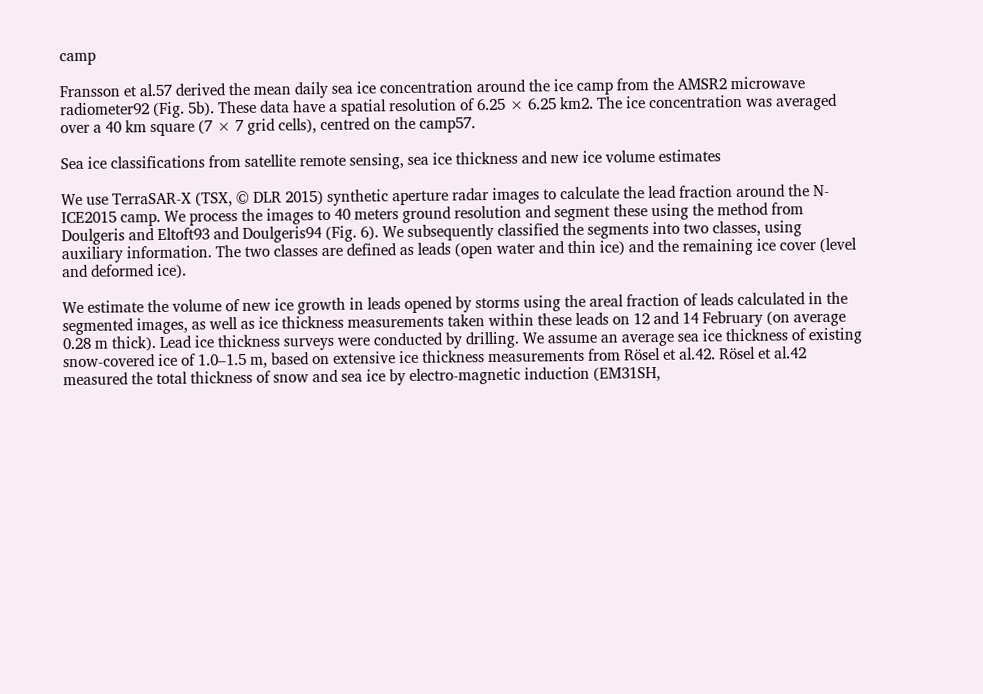camp

Fransson et al.57 derived the mean daily sea ice concentration around the ice camp from the AMSR2 microwave radiometer92 (Fig. 5b). These data have a spatial resolution of 6.25 × 6.25 km2. The ice concentration was averaged over a 40 km square (7 × 7 grid cells), centred on the camp57.

Sea ice classifications from satellite remote sensing, sea ice thickness and new ice volume estimates

We use TerraSAR-X (TSX, © DLR 2015) synthetic aperture radar images to calculate the lead fraction around the N-ICE2015 camp. We process the images to 40 meters ground resolution and segment these using the method from Doulgeris and Eltoft93 and Doulgeris94 (Fig. 6). We subsequently classified the segments into two classes, using auxiliary information. The two classes are defined as leads (open water and thin ice) and the remaining ice cover (level and deformed ice).

We estimate the volume of new ice growth in leads opened by storms using the areal fraction of leads calculated in the segmented images, as well as ice thickness measurements taken within these leads on 12 and 14 February (on average 0.28 m thick). Lead ice thickness surveys were conducted by drilling. We assume an average sea ice thickness of existing snow-covered ice of 1.0–1.5 m, based on extensive ice thickness measurements from Rösel et al.42. Rösel et al.42 measured the total thickness of snow and sea ice by electro-magnetic induction (EM31SH,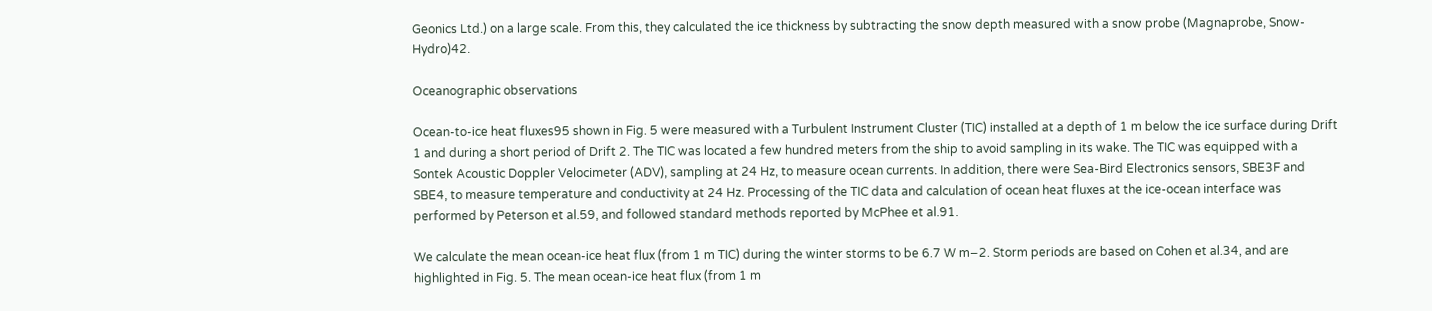Geonics Ltd.) on a large scale. From this, they calculated the ice thickness by subtracting the snow depth measured with a snow probe (Magnaprobe, Snow-Hydro)42.

Oceanographic observations

Ocean-to-ice heat fluxes95 shown in Fig. 5 were measured with a Turbulent Instrument Cluster (TIC) installed at a depth of 1 m below the ice surface during Drift 1 and during a short period of Drift 2. The TIC was located a few hundred meters from the ship to avoid sampling in its wake. The TIC was equipped with a Sontek Acoustic Doppler Velocimeter (ADV), sampling at 24 Hz, to measure ocean currents. In addition, there were Sea-Bird Electronics sensors, SBE3F and SBE4, to measure temperature and conductivity at 24 Hz. Processing of the TIC data and calculation of ocean heat fluxes at the ice-ocean interface was performed by Peterson et al.59, and followed standard methods reported by McPhee et al.91.

We calculate the mean ocean-ice heat flux (from 1 m TIC) during the winter storms to be 6.7 W m−2. Storm periods are based on Cohen et al.34, and are highlighted in Fig. 5. The mean ocean-ice heat flux (from 1 m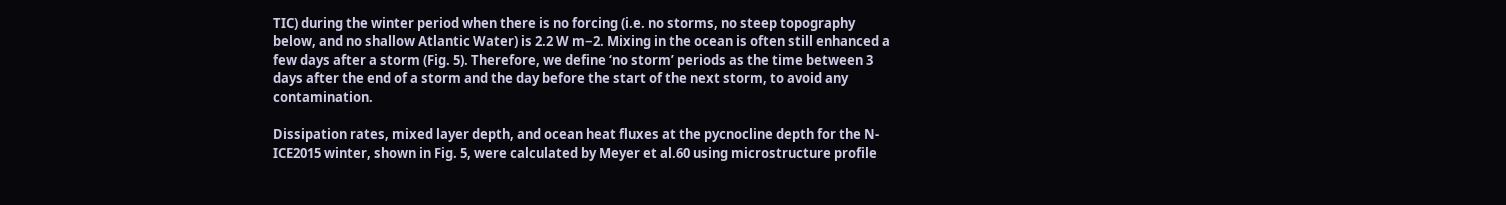TIC) during the winter period when there is no forcing (i.e. no storms, no steep topography below, and no shallow Atlantic Water) is 2.2 W m−2. Mixing in the ocean is often still enhanced a few days after a storm (Fig. 5). Therefore, we define ‘no storm’ periods as the time between 3 days after the end of a storm and the day before the start of the next storm, to avoid any contamination.

Dissipation rates, mixed layer depth, and ocean heat fluxes at the pycnocline depth for the N-ICE2015 winter, shown in Fig. 5, were calculated by Meyer et al.60 using microstructure profile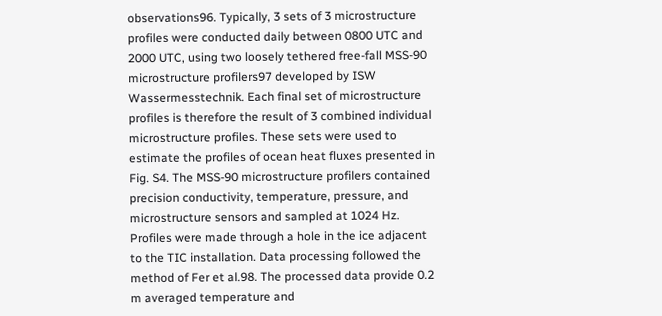observations96. Typically, 3 sets of 3 microstructure profiles were conducted daily between 0800 UTC and 2000 UTC, using two loosely tethered free-fall MSS-90 microstructure profilers97 developed by ISW Wassermesstechnik. Each final set of microstructure profiles is therefore the result of 3 combined individual microstructure profiles. These sets were used to estimate the profiles of ocean heat fluxes presented in Fig. S4. The MSS-90 microstructure profilers contained precision conductivity, temperature, pressure, and microstructure sensors and sampled at 1024 Hz. Profiles were made through a hole in the ice adjacent to the TIC installation. Data processing followed the method of Fer et al.98. The processed data provide 0.2 m averaged temperature and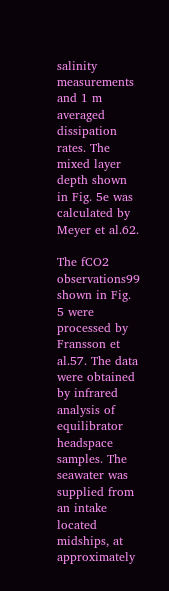salinity measurements and 1 m averaged dissipation rates. The mixed layer depth shown in Fig. 5e was calculated by Meyer et al.62.

The fCO2 observations99 shown in Fig. 5 were processed by Fransson et al.57. The data were obtained by infrared analysis of equilibrator headspace samples. The seawater was supplied from an intake located midships, at approximately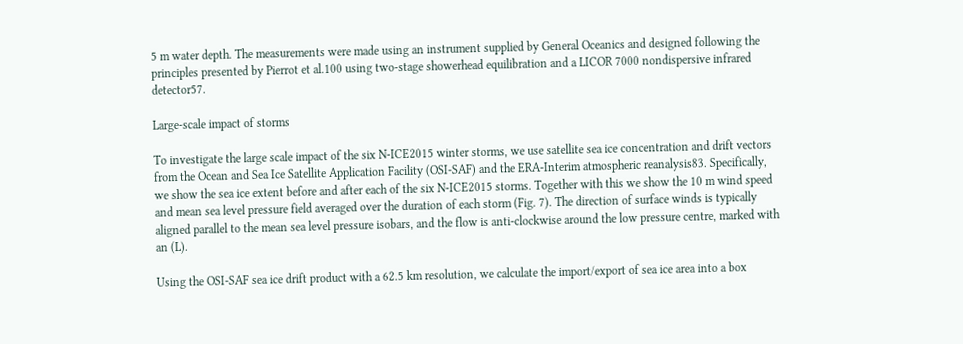5 m water depth. The measurements were made using an instrument supplied by General Oceanics and designed following the principles presented by Pierrot et al.100 using two-stage showerhead equilibration and a LICOR 7000 nondispersive infrared detector57.

Large-scale impact of storms

To investigate the large scale impact of the six N-ICE2015 winter storms, we use satellite sea ice concentration and drift vectors from the Ocean and Sea Ice Satellite Application Facility (OSI-SAF) and the ERA-Interim atmospheric reanalysis83. Specifically, we show the sea ice extent before and after each of the six N-ICE2015 storms. Together with this we show the 10 m wind speed and mean sea level pressure field averaged over the duration of each storm (Fig. 7). The direction of surface winds is typically aligned parallel to the mean sea level pressure isobars, and the flow is anti-clockwise around the low pressure centre, marked with an (L).

Using the OSI-SAF sea ice drift product with a 62.5 km resolution, we calculate the import/export of sea ice area into a box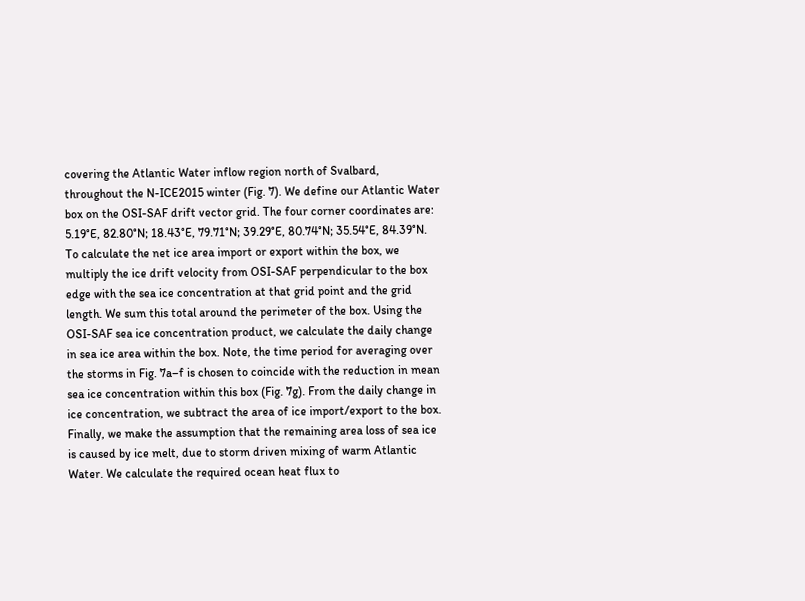covering the Atlantic Water inflow region north of Svalbard, throughout the N-ICE2015 winter (Fig. 7). We define our Atlantic Water box on the OSI-SAF drift vector grid. The four corner coordinates are: 5.19°E, 82.80°N; 18.43°E, 79.71°N; 39.29°E, 80.74°N; 35.54°E, 84.39°N. To calculate the net ice area import or export within the box, we multiply the ice drift velocity from OSI-SAF perpendicular to the box edge with the sea ice concentration at that grid point and the grid length. We sum this total around the perimeter of the box. Using the OSI-SAF sea ice concentration product, we calculate the daily change in sea ice area within the box. Note, the time period for averaging over the storms in Fig. 7a–f is chosen to coincide with the reduction in mean sea ice concentration within this box (Fig. 7g). From the daily change in ice concentration, we subtract the area of ice import/export to the box. Finally, we make the assumption that the remaining area loss of sea ice is caused by ice melt, due to storm driven mixing of warm Atlantic Water. We calculate the required ocean heat flux to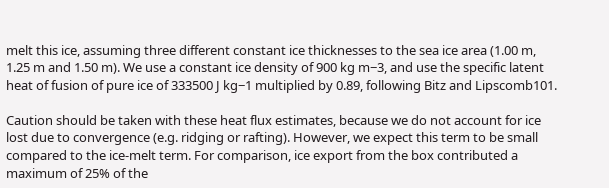melt this ice, assuming three different constant ice thicknesses to the sea ice area (1.00 m, 1.25 m and 1.50 m). We use a constant ice density of 900 kg m−3, and use the specific latent heat of fusion of pure ice of 333500 J kg−1 multiplied by 0.89, following Bitz and Lipscomb101.

Caution should be taken with these heat flux estimates, because we do not account for ice lost due to convergence (e.g. ridging or rafting). However, we expect this term to be small compared to the ice-melt term. For comparison, ice export from the box contributed a maximum of 25% of the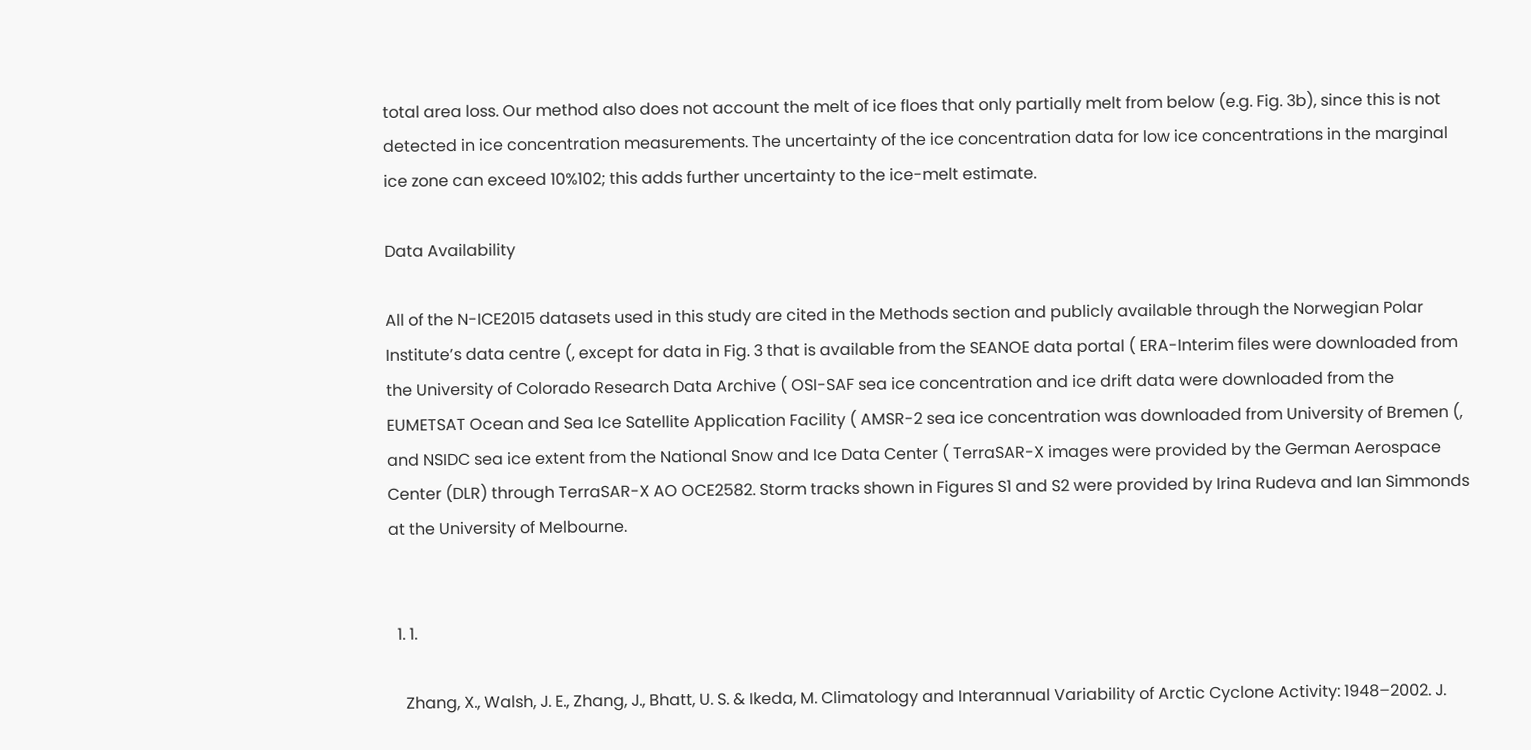total area loss. Our method also does not account the melt of ice floes that only partially melt from below (e.g. Fig. 3b), since this is not detected in ice concentration measurements. The uncertainty of the ice concentration data for low ice concentrations in the marginal ice zone can exceed 10%102; this adds further uncertainty to the ice-melt estimate.

Data Availability

All of the N-ICE2015 datasets used in this study are cited in the Methods section and publicly available through the Norwegian Polar Institute’s data centre (, except for data in Fig. 3 that is available from the SEANOE data portal ( ERA-Interim files were downloaded from the University of Colorado Research Data Archive ( OSI-SAF sea ice concentration and ice drift data were downloaded from the EUMETSAT Ocean and Sea Ice Satellite Application Facility ( AMSR-2 sea ice concentration was downloaded from University of Bremen (, and NSIDC sea ice extent from the National Snow and Ice Data Center ( TerraSAR-X images were provided by the German Aerospace Center (DLR) through TerraSAR-X AO OCE2582. Storm tracks shown in Figures S1 and S2 were provided by Irina Rudeva and Ian Simmonds at the University of Melbourne.


  1. 1.

    Zhang, X., Walsh, J. E., Zhang, J., Bhatt, U. S. & Ikeda, M. Climatology and Interannual Variability of Arctic Cyclone Activity: 1948–2002. J.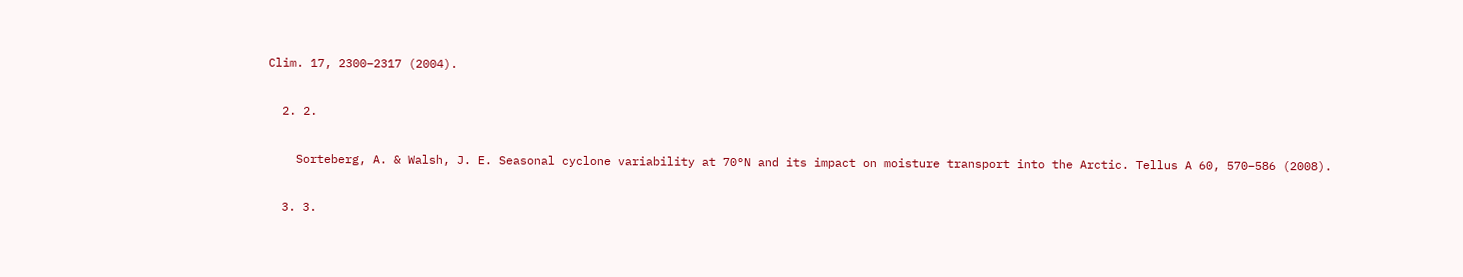Clim. 17, 2300–2317 (2004).

  2. 2.

    Sorteberg, A. & Walsh, J. E. Seasonal cyclone variability at 70°N and its impact on moisture transport into the Arctic. Tellus A 60, 570–586 (2008).

  3. 3.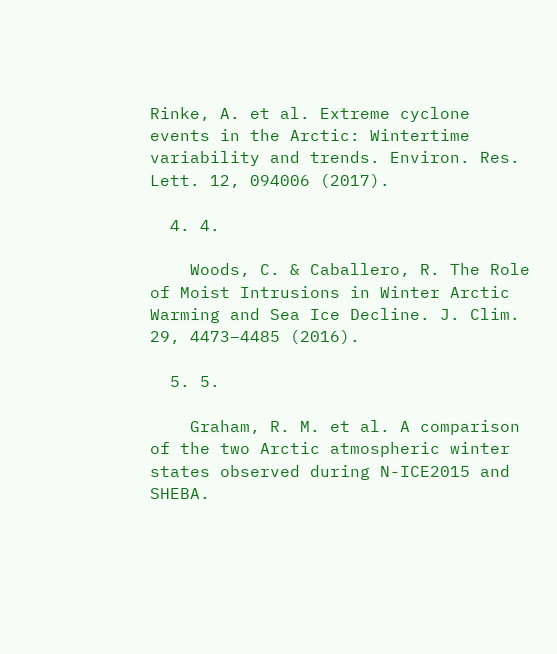Rinke, A. et al. Extreme cyclone events in the Arctic: Wintertime variability and trends. Environ. Res. Lett. 12, 094006 (2017).

  4. 4.

    Woods, C. & Caballero, R. The Role of Moist Intrusions in Winter Arctic Warming and Sea Ice Decline. J. Clim. 29, 4473–4485 (2016).

  5. 5.

    Graham, R. M. et al. A comparison of the two Arctic atmospheric winter states observed during N-ICE2015 and SHEBA.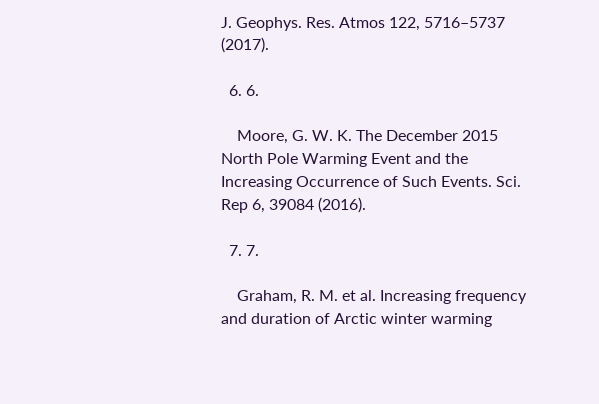J. Geophys. Res. Atmos 122, 5716–5737 (2017).

  6. 6.

    Moore, G. W. K. The December 2015 North Pole Warming Event and the Increasing Occurrence of Such Events. Sci. Rep 6, 39084 (2016).

  7. 7.

    Graham, R. M. et al. Increasing frequency and duration of Arctic winter warming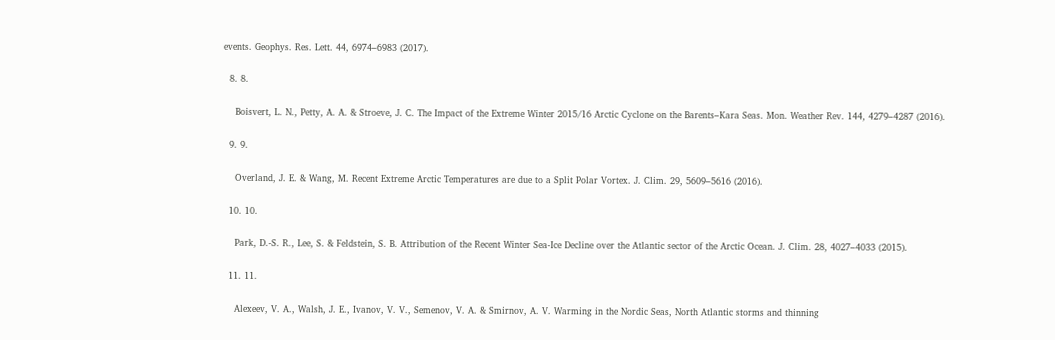events. Geophys. Res. Lett. 44, 6974–6983 (2017).

  8. 8.

    Boisvert, L. N., Petty, A. A. & Stroeve, J. C. The Impact of the Extreme Winter 2015/16 Arctic Cyclone on the Barents–Kara Seas. Mon. Weather Rev. 144, 4279–4287 (2016).

  9. 9.

    Overland, J. E. & Wang, M. Recent Extreme Arctic Temperatures are due to a Split Polar Vortex. J. Clim. 29, 5609–5616 (2016).

  10. 10.

    Park, D.-S. R., Lee, S. & Feldstein, S. B. Attribution of the Recent Winter Sea-Ice Decline over the Atlantic sector of the Arctic Ocean. J. Clim. 28, 4027–4033 (2015).

  11. 11.

    Alexeev, V. A., Walsh, J. E., Ivanov, V. V., Semenov, V. A. & Smirnov, A. V. Warming in the Nordic Seas, North Atlantic storms and thinning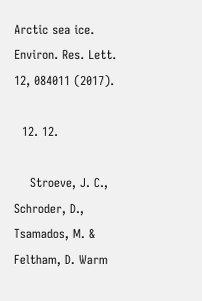Arctic sea ice. Environ. Res. Lett. 12, 084011 (2017).

  12. 12.

    Stroeve, J. C., Schroder, D., Tsamados, M. & Feltham, D. Warm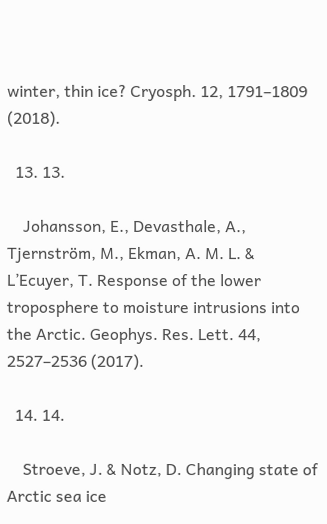winter, thin ice? Cryosph. 12, 1791–1809 (2018).

  13. 13.

    Johansson, E., Devasthale, A., Tjernström, M., Ekman, A. M. L. & L’Ecuyer, T. Response of the lower troposphere to moisture intrusions into the Arctic. Geophys. Res. Lett. 44, 2527–2536 (2017).

  14. 14.

    Stroeve, J. & Notz, D. Changing state of Arctic sea ice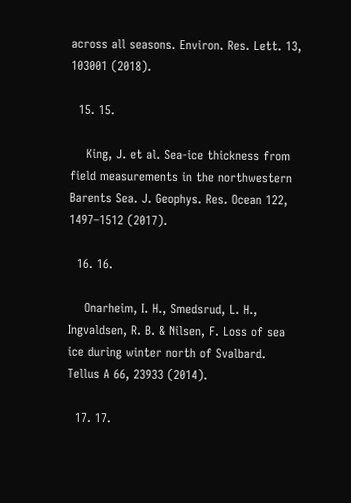across all seasons. Environ. Res. Lett. 13, 103001 (2018).

  15. 15.

    King, J. et al. Sea-ice thickness from field measurements in the northwestern Barents Sea. J. Geophys. Res. Ocean 122, 1497–1512 (2017).

  16. 16.

    Onarheim, I. H., Smedsrud, L. H., Ingvaldsen, R. B. & Nilsen, F. Loss of sea ice during winter north of Svalbard. Tellus A 66, 23933 (2014).

  17. 17.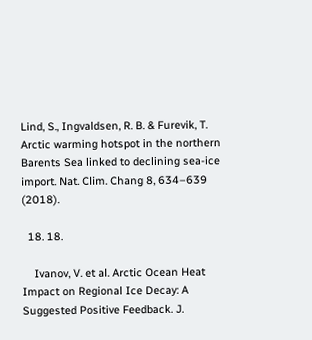Lind, S., Ingvaldsen, R. B. & Furevik, T. Arctic warming hotspot in the northern Barents Sea linked to declining sea-ice import. Nat. Clim. Chang 8, 634–639 (2018).

  18. 18.

    Ivanov, V. et al. Arctic Ocean Heat Impact on Regional Ice Decay: A Suggested Positive Feedback. J.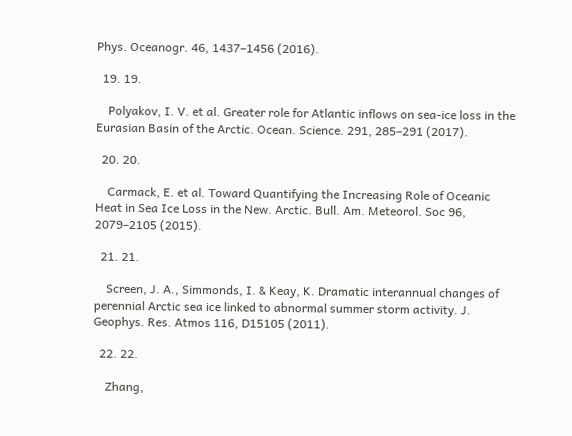Phys. Oceanogr. 46, 1437–1456 (2016).

  19. 19.

    Polyakov, I. V. et al. Greater role for Atlantic inflows on sea-ice loss in the Eurasian Basin of the Arctic. Ocean. Science. 291, 285–291 (2017).

  20. 20.

    Carmack, E. et al. Toward Quantifying the Increasing Role of Oceanic Heat in Sea Ice Loss in the New. Arctic. Bull. Am. Meteorol. Soc 96, 2079–2105 (2015).

  21. 21.

    Screen, J. A., Simmonds, I. & Keay, K. Dramatic interannual changes of perennial Arctic sea ice linked to abnormal summer storm activity. J. Geophys. Res. Atmos 116, D15105 (2011).

  22. 22.

    Zhang,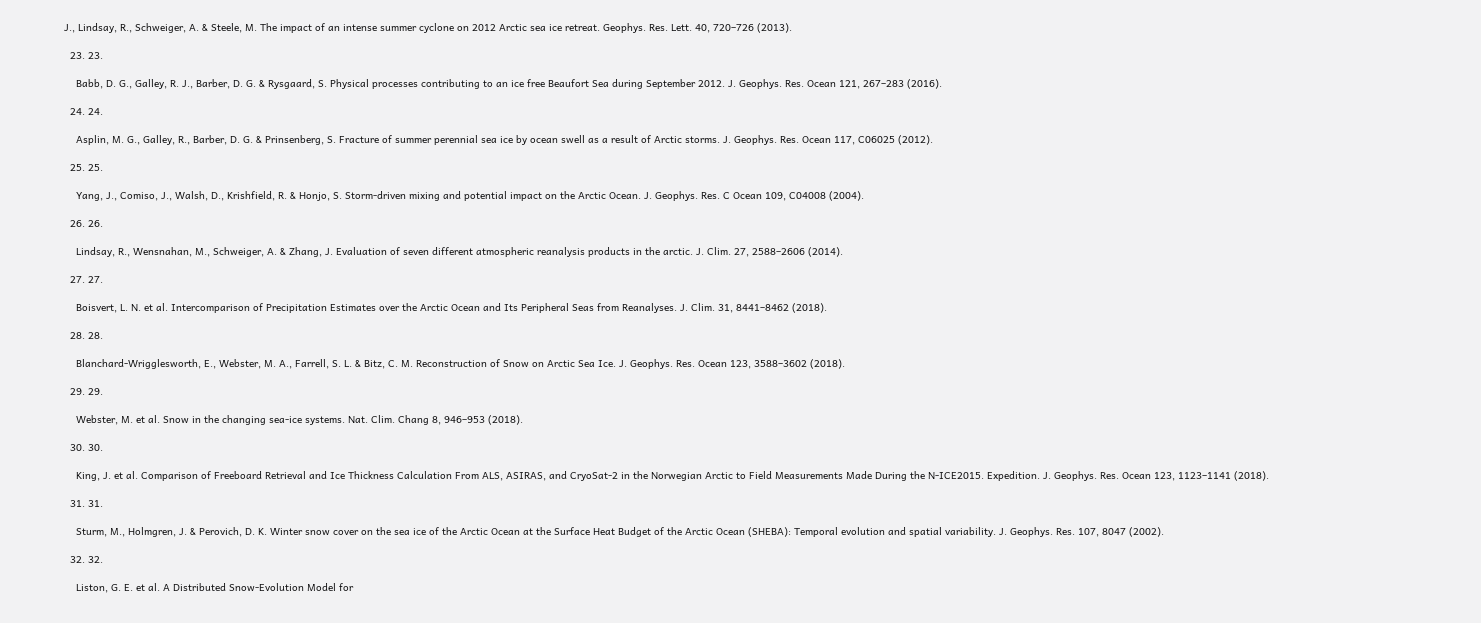J., Lindsay, R., Schweiger, A. & Steele, M. The impact of an intense summer cyclone on 2012 Arctic sea ice retreat. Geophys. Res. Lett. 40, 720–726 (2013).

  23. 23.

    Babb, D. G., Galley, R. J., Barber, D. G. & Rysgaard, S. Physical processes contributing to an ice free Beaufort Sea during September 2012. J. Geophys. Res. Ocean 121, 267–283 (2016).

  24. 24.

    Asplin, M. G., Galley, R., Barber, D. G. & Prinsenberg, S. Fracture of summer perennial sea ice by ocean swell as a result of Arctic storms. J. Geophys. Res. Ocean 117, C06025 (2012).

  25. 25.

    Yang, J., Comiso, J., Walsh, D., Krishfield, R. & Honjo, S. Storm-driven mixing and potential impact on the Arctic Ocean. J. Geophys. Res. C Ocean 109, C04008 (2004).

  26. 26.

    Lindsay, R., Wensnahan, M., Schweiger, A. & Zhang, J. Evaluation of seven different atmospheric reanalysis products in the arctic. J. Clim. 27, 2588–2606 (2014).

  27. 27.

    Boisvert, L. N. et al. Intercomparison of Precipitation Estimates over the Arctic Ocean and Its Peripheral Seas from Reanalyses. J. Clim. 31, 8441–8462 (2018).

  28. 28.

    Blanchard-Wrigglesworth, E., Webster, M. A., Farrell, S. L. & Bitz, C. M. Reconstruction of Snow on Arctic Sea Ice. J. Geophys. Res. Ocean 123, 3588–3602 (2018).

  29. 29.

    Webster, M. et al. Snow in the changing sea-ice systems. Nat. Clim. Chang 8, 946–953 (2018).

  30. 30.

    King, J. et al. Comparison of Freeboard Retrieval and Ice Thickness Calculation From ALS, ASIRAS, and CryoSat-2 in the Norwegian Arctic to Field Measurements Made During the N-ICE2015. Expedition. J. Geophys. Res. Ocean 123, 1123–1141 (2018).

  31. 31.

    Sturm, M., Holmgren, J. & Perovich, D. K. Winter snow cover on the sea ice of the Arctic Ocean at the Surface Heat Budget of the Arctic Ocean (SHEBA): Temporal evolution and spatial variability. J. Geophys. Res. 107, 8047 (2002).

  32. 32.

    Liston, G. E. et al. A Distributed Snow-Evolution Model for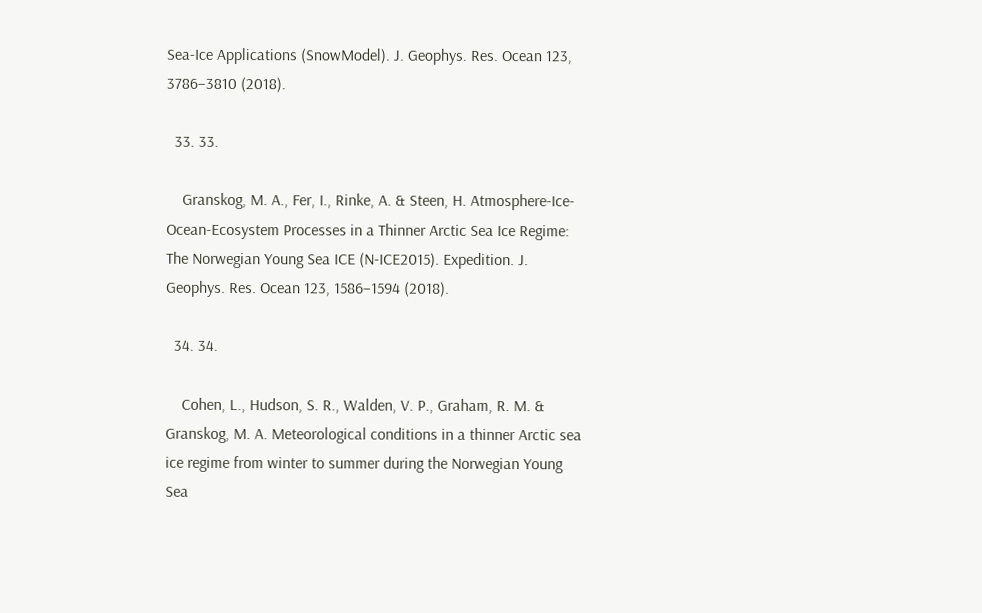Sea-Ice Applications (SnowModel). J. Geophys. Res. Ocean 123, 3786–3810 (2018).

  33. 33.

    Granskog, M. A., Fer, I., Rinke, A. & Steen, H. Atmosphere-Ice-Ocean-Ecosystem Processes in a Thinner Arctic Sea Ice Regime: The Norwegian Young Sea ICE (N-ICE2015). Expedition. J. Geophys. Res. Ocean 123, 1586–1594 (2018).

  34. 34.

    Cohen, L., Hudson, S. R., Walden, V. P., Graham, R. M. & Granskog, M. A. Meteorological conditions in a thinner Arctic sea ice regime from winter to summer during the Norwegian Young Sea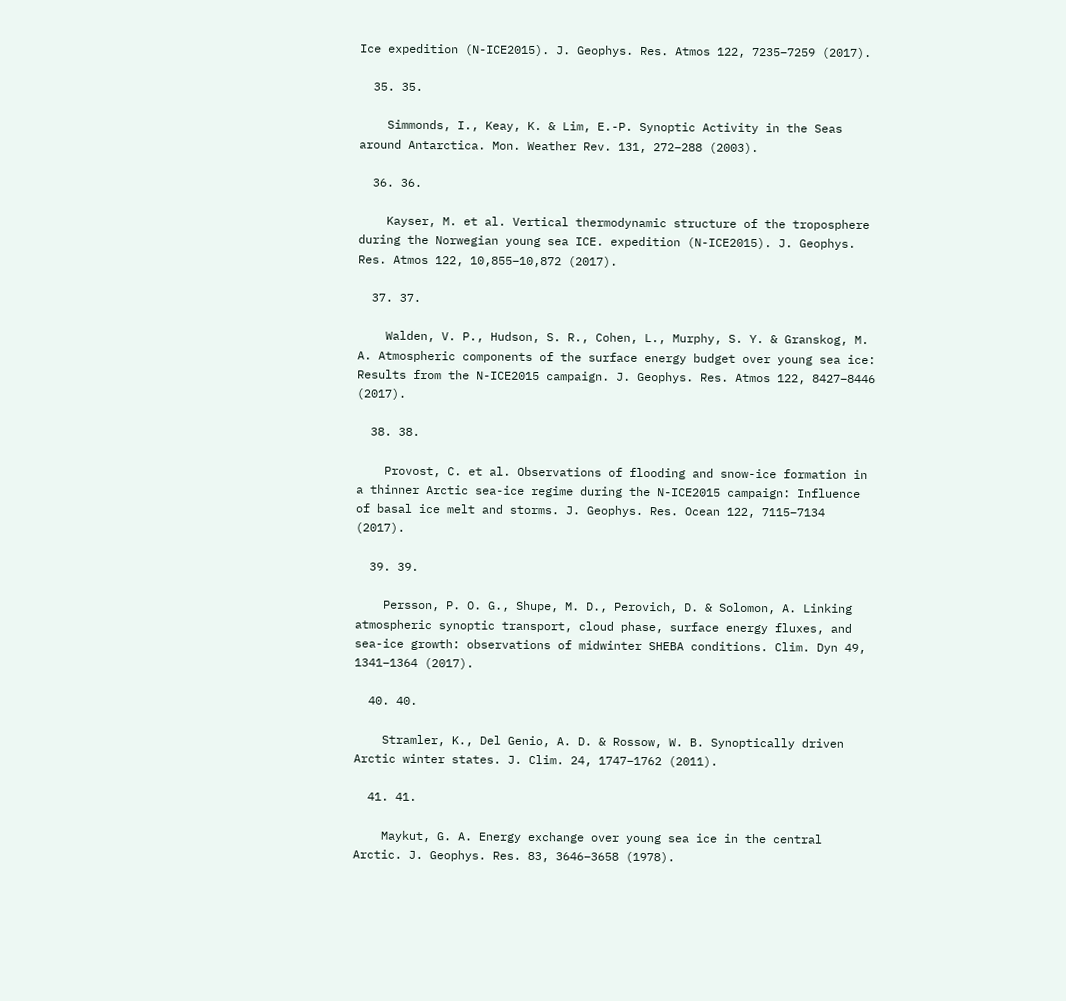Ice expedition (N-ICE2015). J. Geophys. Res. Atmos 122, 7235–7259 (2017).

  35. 35.

    Simmonds, I., Keay, K. & Lim, E.-P. Synoptic Activity in the Seas around Antarctica. Mon. Weather Rev. 131, 272–288 (2003).

  36. 36.

    Kayser, M. et al. Vertical thermodynamic structure of the troposphere during the Norwegian young sea ICE. expedition (N-ICE2015). J. Geophys. Res. Atmos 122, 10,855–10,872 (2017).

  37. 37.

    Walden, V. P., Hudson, S. R., Cohen, L., Murphy, S. Y. & Granskog, M. A. Atmospheric components of the surface energy budget over young sea ice: Results from the N-ICE2015 campaign. J. Geophys. Res. Atmos 122, 8427–8446 (2017).

  38. 38.

    Provost, C. et al. Observations of flooding and snow-ice formation in a thinner Arctic sea-ice regime during the N-ICE2015 campaign: Influence of basal ice melt and storms. J. Geophys. Res. Ocean 122, 7115–7134 (2017).

  39. 39.

    Persson, P. O. G., Shupe, M. D., Perovich, D. & Solomon, A. Linking atmospheric synoptic transport, cloud phase, surface energy fluxes, and sea-ice growth: observations of midwinter SHEBA conditions. Clim. Dyn 49, 1341–1364 (2017).

  40. 40.

    Stramler, K., Del Genio, A. D. & Rossow, W. B. Synoptically driven Arctic winter states. J. Clim. 24, 1747–1762 (2011).

  41. 41.

    Maykut, G. A. Energy exchange over young sea ice in the central Arctic. J. Geophys. Res. 83, 3646–3658 (1978).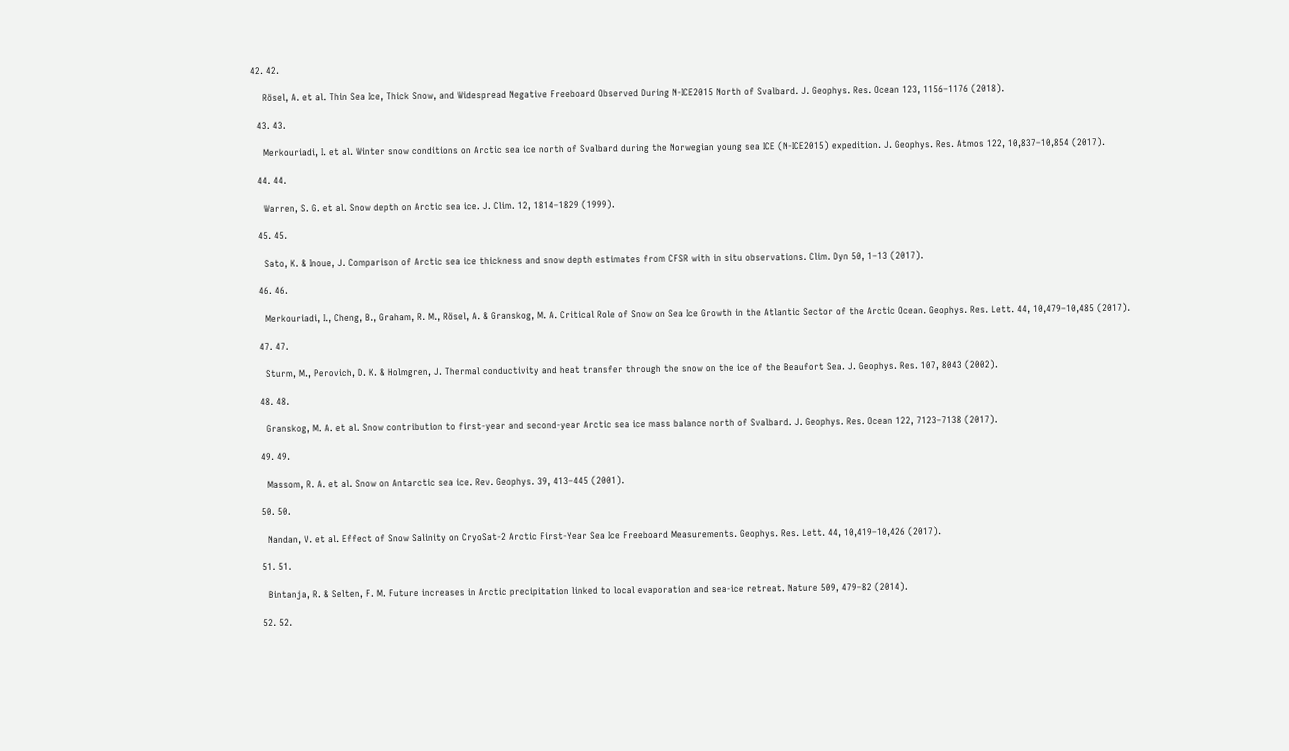42. 42.

    Rösel, A. et al. Thin Sea Ice, Thick Snow, and Widespread Negative Freeboard Observed During N-ICE2015 North of Svalbard. J. Geophys. Res. Ocean 123, 1156–1176 (2018).

  43. 43.

    Merkouriadi, I. et al. Winter snow conditions on Arctic sea ice north of Svalbard during the Norwegian young sea ICE (N-ICE2015) expedition. J. Geophys. Res. Atmos 122, 10,837–10,854 (2017).

  44. 44.

    Warren, S. G. et al. Snow depth on Arctic sea ice. J. Clim. 12, 1814–1829 (1999).

  45. 45.

    Sato, K. & Inoue, J. Comparison of Arctic sea ice thickness and snow depth estimates from CFSR with in situ observations. Clim. Dyn 50, 1–13 (2017).

  46. 46.

    Merkouriadi, I., Cheng, B., Graham, R. M., Rösel, A. & Granskog, M. A. Critical Role of Snow on Sea Ice Growth in the Atlantic Sector of the Arctic Ocean. Geophys. Res. Lett. 44, 10,479–10,485 (2017).

  47. 47.

    Sturm, M., Perovich, D. K. & Holmgren, J. Thermal conductivity and heat transfer through the snow on the ice of the Beaufort Sea. J. Geophys. Res. 107, 8043 (2002).

  48. 48.

    Granskog, M. A. et al. Snow contribution to first-year and second-year Arctic sea ice mass balance north of Svalbard. J. Geophys. Res. Ocean 122, 7123–7138 (2017).

  49. 49.

    Massom, R. A. et al. Snow on Antarctic sea ice. Rev. Geophys. 39, 413–445 (2001).

  50. 50.

    Nandan, V. et al. Effect of Snow Salinity on CryoSat-2 Arctic First-Year Sea Ice Freeboard Measurements. Geophys. Res. Lett. 44, 10,419–10,426 (2017).

  51. 51.

    Bintanja, R. & Selten, F. M. Future increases in Arctic precipitation linked to local evaporation and sea-ice retreat. Nature 509, 479–82 (2014).

  52. 52.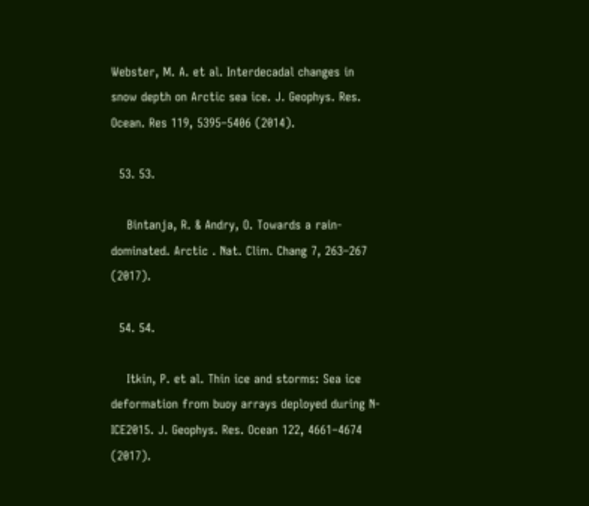Webster, M. A. et al. Interdecadal changes in snow depth on Arctic sea ice. J. Geophys. Res. Ocean. Res 119, 5395–5406 (2014).

  53. 53.

    Bintanja, R. & Andry, O. Towards a rain-dominated. Arctic . Nat. Clim. Chang 7, 263–267 (2017).

  54. 54.

    Itkin, P. et al. Thin ice and storms: Sea ice deformation from buoy arrays deployed during N-ICE2015. J. Geophys. Res. Ocean 122, 4661–4674 (2017).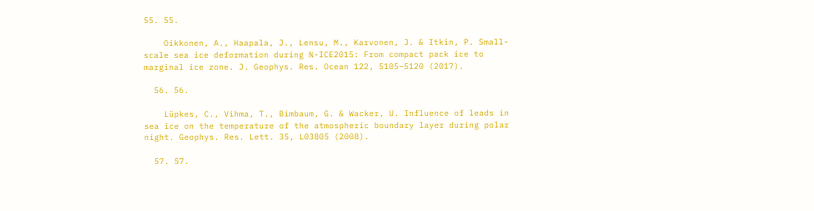55. 55.

    Oikkonen, A., Haapala, J., Lensu, M., Karvonen, J. & Itkin, P. Small-scale sea ice deformation during N-ICE2015: From compact pack ice to marginal ice zone. J. Geophys. Res. Ocean 122, 5105–5120 (2017).

  56. 56.

    Lüpkes, C., Vihma, T., Bimbaum, G. & Wacker, U. Influence of leads in sea ice on the temperature of the atmospheric boundary layer during polar night. Geophys. Res. Lett. 35, L03805 (2008).

  57. 57.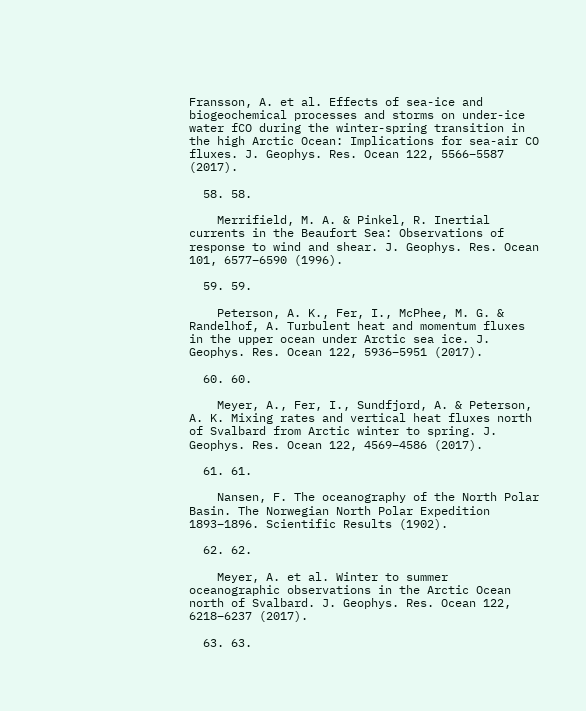Fransson, A. et al. Effects of sea-ice and biogeochemical processes and storms on under-ice water fCO during the winter-spring transition in the high Arctic Ocean: Implications for sea-air CO fluxes. J. Geophys. Res. Ocean 122, 5566–5587 (2017).

  58. 58.

    Merrifield, M. A. & Pinkel, R. Inertial currents in the Beaufort Sea: Observations of response to wind and shear. J. Geophys. Res. Ocean 101, 6577–6590 (1996).

  59. 59.

    Peterson, A. K., Fer, I., McPhee, M. G. & Randelhof, A. Turbulent heat and momentum fluxes in the upper ocean under Arctic sea ice. J. Geophys. Res. Ocean 122, 5936–5951 (2017).

  60. 60.

    Meyer, A., Fer, I., Sundfjord, A. & Peterson, A. K. Mixing rates and vertical heat fluxes north of Svalbard from Arctic winter to spring. J. Geophys. Res. Ocean 122, 4569–4586 (2017).

  61. 61.

    Nansen, F. The oceanography of the North Polar Basin. The Norwegian North Polar Expedition 1893–1896. Scientific Results (1902).

  62. 62.

    Meyer, A. et al. Winter to summer oceanographic observations in the Arctic Ocean north of Svalbard. J. Geophys. Res. Ocean 122, 6218–6237 (2017).

  63. 63.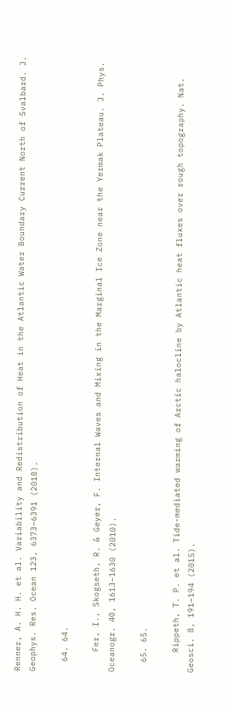Renner, A. H. H. et al. Variability and Redistribution of Heat in the Atlantic Water Boundary Current North of Svalbard. J. Geophys. Res. Ocean 123, 6373–6391 (2018).

  64. 64.

    Fer, I., Skogseth, R. & Geyer, F. Internal Waves and Mixing in the Marginal Ice Zone near the Yermak Plateau. J. Phys. Oceanogr. 40, 1613–1630 (2010).

  65. 65.

    Rippeth, T. P. et al. Tide-mediated warming of Arctic halocline by Atlantic heat fluxes over rough topography. Nat. Geosci. 8, 191–194 (2015).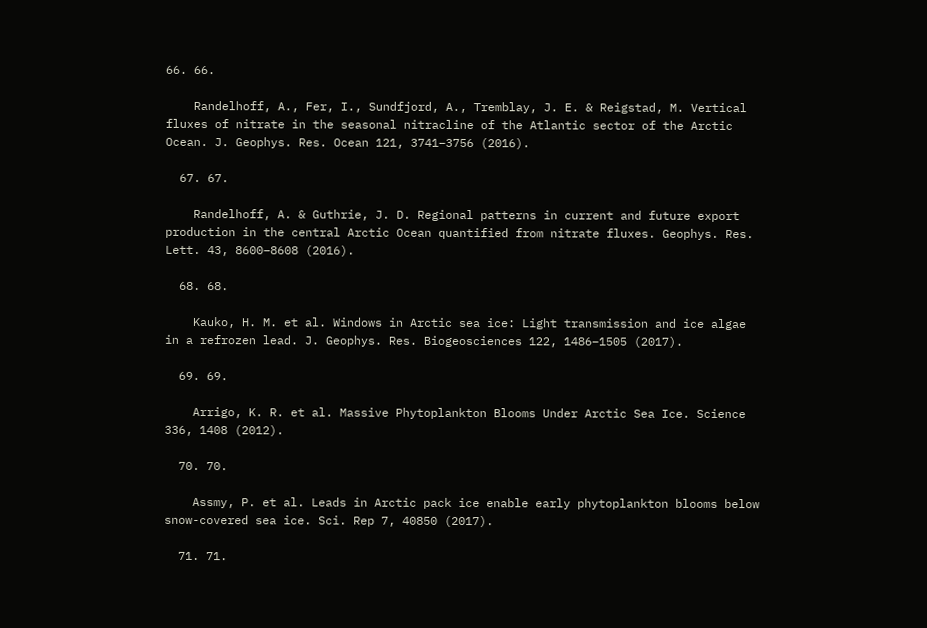66. 66.

    Randelhoff, A., Fer, I., Sundfjord, A., Tremblay, J. E. & Reigstad, M. Vertical fluxes of nitrate in the seasonal nitracline of the Atlantic sector of the Arctic Ocean. J. Geophys. Res. Ocean 121, 3741–3756 (2016).

  67. 67.

    Randelhoff, A. & Guthrie, J. D. Regional patterns in current and future export production in the central Arctic Ocean quantified from nitrate fluxes. Geophys. Res. Lett. 43, 8600–8608 (2016).

  68. 68.

    Kauko, H. M. et al. Windows in Arctic sea ice: Light transmission and ice algae in a refrozen lead. J. Geophys. Res. Biogeosciences 122, 1486–1505 (2017).

  69. 69.

    Arrigo, K. R. et al. Massive Phytoplankton Blooms Under Arctic Sea Ice. Science 336, 1408 (2012).

  70. 70.

    Assmy, P. et al. Leads in Arctic pack ice enable early phytoplankton blooms below snow-covered sea ice. Sci. Rep 7, 40850 (2017).

  71. 71.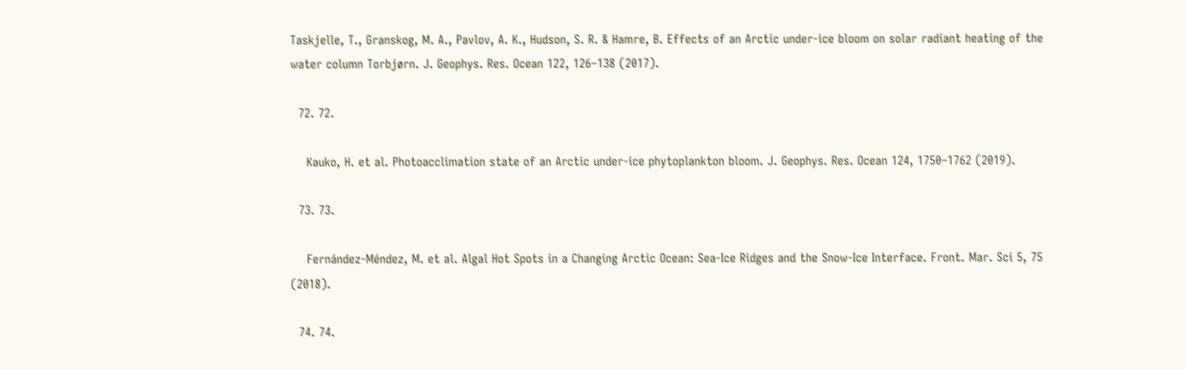Taskjelle, T., Granskog, M. A., Pavlov, A. K., Hudson, S. R. & Hamre, B. Effects of an Arctic under-ice bloom on solar radiant heating of the water column Torbjørn. J. Geophys. Res. Ocean 122, 126–138 (2017).

  72. 72.

    Kauko, H. et al. Photoacclimation state of an Arctic under-ice phytoplankton bloom. J. Geophys. Res. Ocean 124, 1750–1762 (2019).

  73. 73.

    Fernández-Méndez, M. et al. Algal Hot Spots in a Changing Arctic Ocean: Sea-Ice Ridges and the Snow-Ice Interface. Front. Mar. Sci 5, 75 (2018).

  74. 74.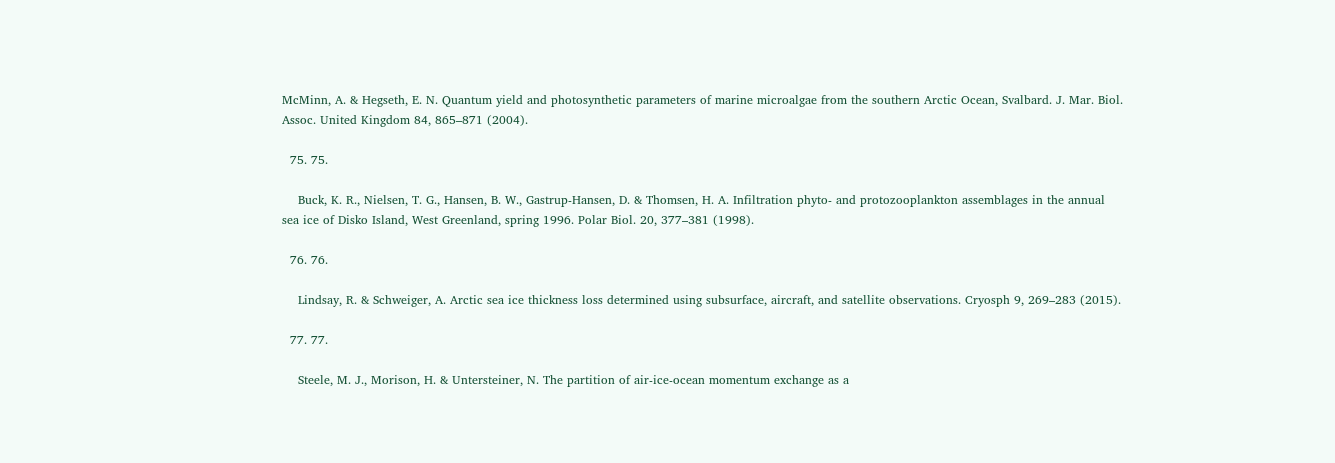McMinn, A. & Hegseth, E. N. Quantum yield and photosynthetic parameters of marine microalgae from the southern Arctic Ocean, Svalbard. J. Mar. Biol. Assoc. United Kingdom 84, 865–871 (2004).

  75. 75.

    Buck, K. R., Nielsen, T. G., Hansen, B. W., Gastrup-Hansen, D. & Thomsen, H. A. Infiltration phyto- and protozooplankton assemblages in the annual sea ice of Disko Island, West Greenland, spring 1996. Polar Biol. 20, 377–381 (1998).

  76. 76.

    Lindsay, R. & Schweiger, A. Arctic sea ice thickness loss determined using subsurface, aircraft, and satellite observations. Cryosph 9, 269–283 (2015).

  77. 77.

    Steele, M. J., Morison, H. & Untersteiner, N. The partition of air-ice-ocean momentum exchange as a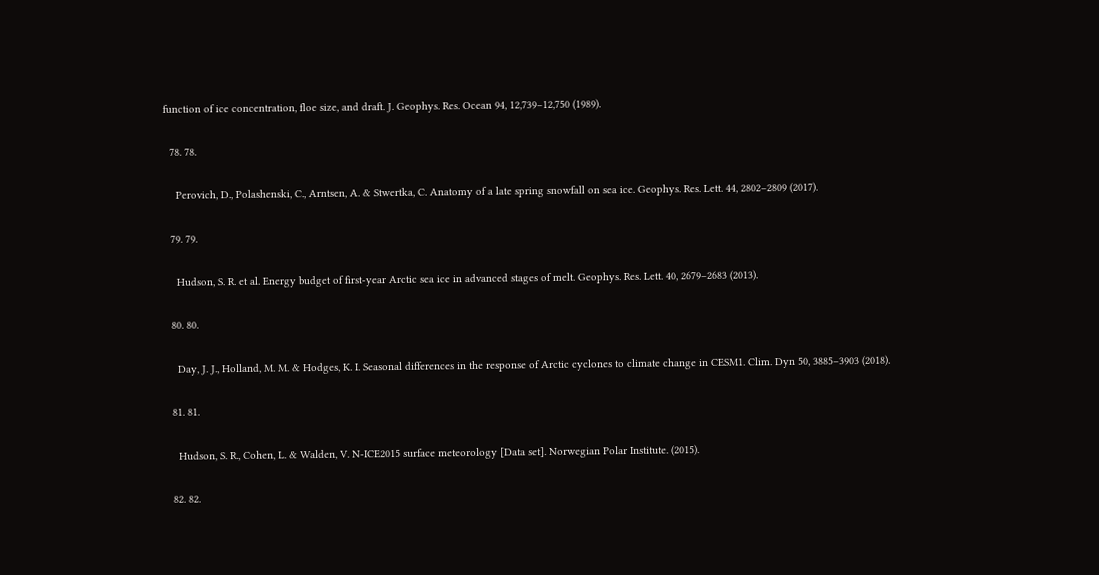function of ice concentration, floe size, and draft. J. Geophys. Res. Ocean 94, 12,739–12,750 (1989).

  78. 78.

    Perovich, D., Polashenski, C., Arntsen, A. & Stwertka, C. Anatomy of a late spring snowfall on sea ice. Geophys. Res. Lett. 44, 2802–2809 (2017).

  79. 79.

    Hudson, S. R. et al. Energy budget of first-year Arctic sea ice in advanced stages of melt. Geophys. Res. Lett. 40, 2679–2683 (2013).

  80. 80.

    Day, J. J., Holland, M. M. & Hodges, K. I. Seasonal differences in the response of Arctic cyclones to climate change in CESM1. Clim. Dyn 50, 3885–3903 (2018).

  81. 81.

    Hudson, S. R., Cohen, L. & Walden, V. N-ICE2015 surface meteorology [Data set]. Norwegian Polar Institute. (2015).

  82. 82.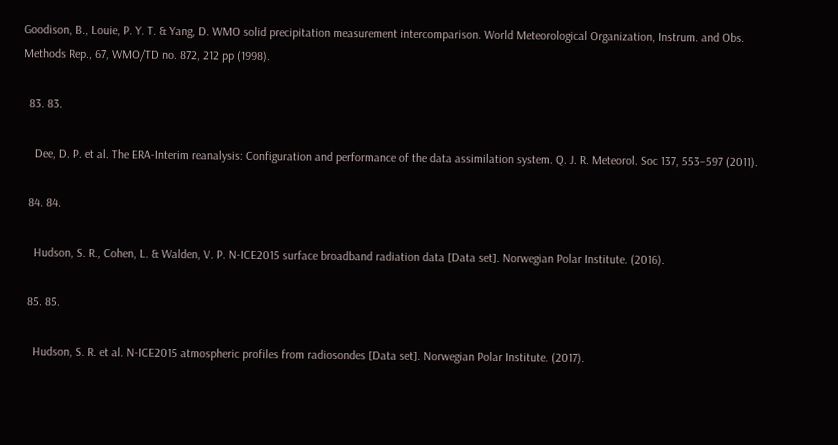Goodison, B., Louie, P. Y. T. & Yang, D. WMO solid precipitation measurement intercomparison. World Meteorological Organization, Instrum. and Obs. Methods Rep., 67, WMO/TD no. 872, 212 pp (1998).

  83. 83.

    Dee, D. P. et al. The ERA-Interim reanalysis: Configuration and performance of the data assimilation system. Q. J. R. Meteorol. Soc 137, 553–597 (2011).

  84. 84.

    Hudson, S. R., Cohen, L. & Walden, V. P. N-ICE2015 surface broadband radiation data [Data set]. Norwegian Polar Institute. (2016).

  85. 85.

    Hudson, S. R. et al. N-ICE2015 atmospheric profiles from radiosondes [Data set]. Norwegian Polar Institute. (2017).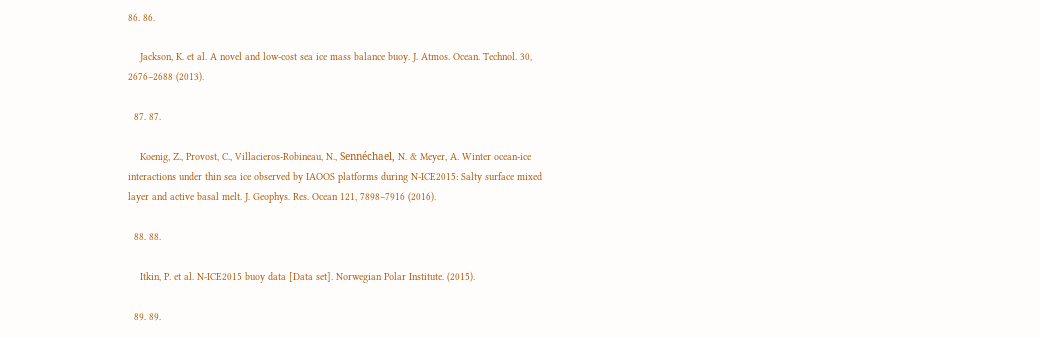86. 86.

    Jackson, K. et al. A novel and low-cost sea ice mass balance buoy. J. Atmos. Ocean. Technol. 30, 2676–2688 (2013).

  87. 87.

    Koenig, Z., Provost, C., Villacieros-Robineau, N., Sennéchael, N. & Meyer, A. Winter ocean-ice interactions under thin sea ice observed by IAOOS platforms during N-ICE2015: Salty surface mixed layer and active basal melt. J. Geophys. Res. Ocean 121, 7898–7916 (2016).

  88. 88.

    Itkin, P. et al. N-ICE2015 buoy data [Data set]. Norwegian Polar Institute. (2015).

  89. 89.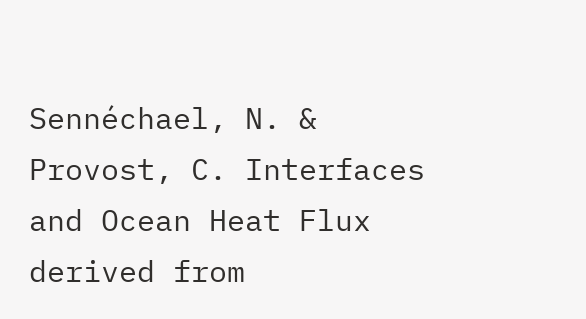Sennéchael, N. & Provost, C. Interfaces and Ocean Heat Flux derived from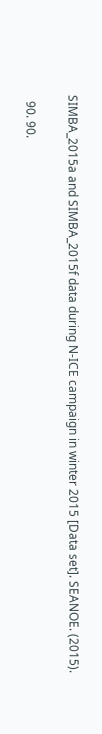SIMBA_2015a and SIMBA_2015f data during N-ICE campaign in winter 2015 [Data set]. SEANOE. (2015).

  90. 90.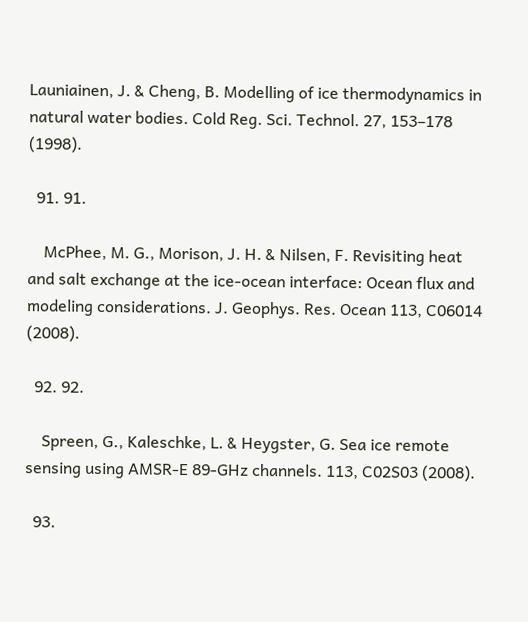Launiainen, J. & Cheng, B. Modelling of ice thermodynamics in natural water bodies. Cold Reg. Sci. Technol. 27, 153–178 (1998).

  91. 91.

    McPhee, M. G., Morison, J. H. & Nilsen, F. Revisiting heat and salt exchange at the ice-ocean interface: Ocean flux and modeling considerations. J. Geophys. Res. Ocean 113, C06014 (2008).

  92. 92.

    Spreen, G., Kaleschke, L. & Heygster, G. Sea ice remote sensing using AMSR-E 89-GHz channels. 113, C02S03 (2008).

  93.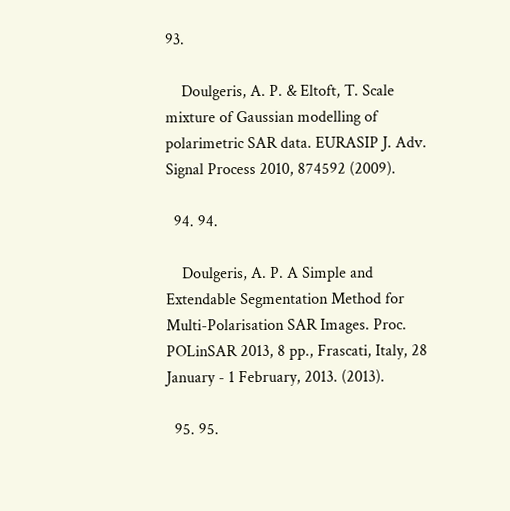93.

    Doulgeris, A. P. & Eltoft, T. Scale mixture of Gaussian modelling of polarimetric SAR data. EURASIP J. Adv. Signal Process 2010, 874592 (2009).

  94. 94.

    Doulgeris, A. P. A Simple and Extendable Segmentation Method for Multi-Polarisation SAR Images. Proc. POLinSAR 2013, 8 pp., Frascati, Italy, 28 January - 1 February, 2013. (2013).

  95. 95.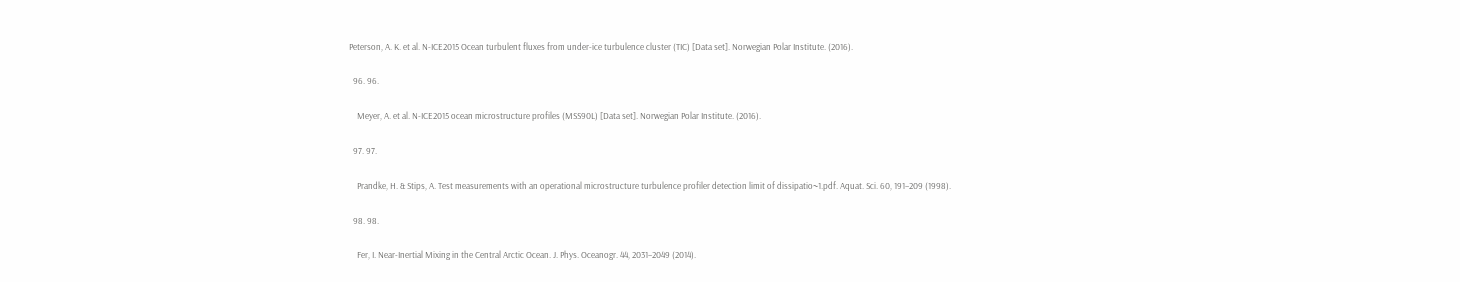Peterson, A. K. et al. N-ICE2015 Ocean turbulent fluxes from under-ice turbulence cluster (TIC) [Data set]. Norwegian Polar Institute. (2016).

  96. 96.

    Meyer, A. et al. N-ICE2015 ocean microstructure profiles (MSS90L) [Data set]. Norwegian Polar Institute. (2016).

  97. 97.

    Prandke, H. & Stips, A. Test measurements with an operational microstructure turbulence profiler detection limit of dissipatio~1.pdf. Aquat. Sci. 60, 191–209 (1998).

  98. 98.

    Fer, I. Near-Inertial Mixing in the Central Arctic Ocean. J. Phys. Oceanogr. 44, 2031–2049 (2014).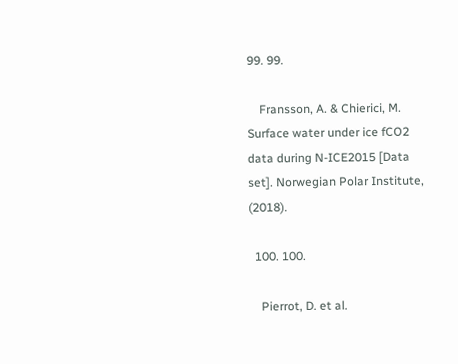99. 99.

    Fransson, A. & Chierici, M. Surface water under ice fCO2 data during N-ICE2015 [Data set]. Norwegian Polar Institute, (2018).

  100. 100.

    Pierrot, D. et al.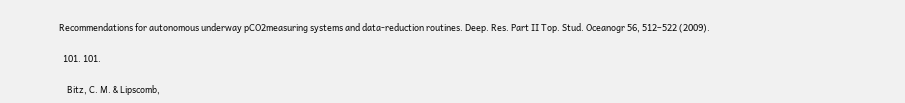Recommendations for autonomous underway pCO2measuring systems and data-reduction routines. Deep. Res. Part II Top. Stud. Oceanogr 56, 512–522 (2009).

  101. 101.

    Bitz, C. M. & Lipscomb,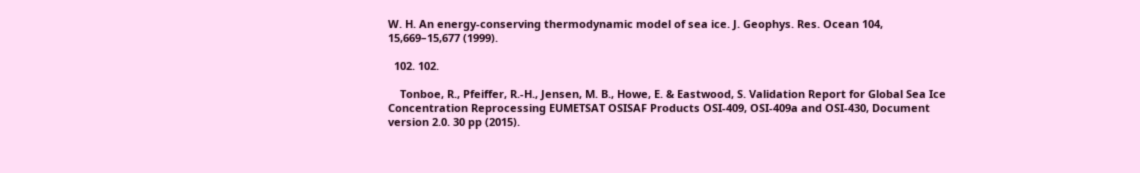W. H. An energy-conserving thermodynamic model of sea ice. J. Geophys. Res. Ocean 104, 15,669–15,677 (1999).

  102. 102.

    Tonboe, R., Pfeiffer, R.-H., Jensen, M. B., Howe, E. & Eastwood, S. Validation Report for Global Sea Ice Concentration Reprocessing EUMETSAT OSISAF Products OSI-409, OSI-409a and OSI-430, Document version 2.0. 30 pp (2015).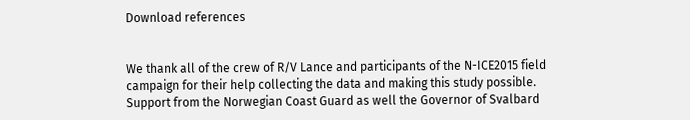Download references


We thank all of the crew of R/V Lance and participants of the N-ICE2015 field campaign for their help collecting the data and making this study possible. Support from the Norwegian Coast Guard as well the Governor of Svalbard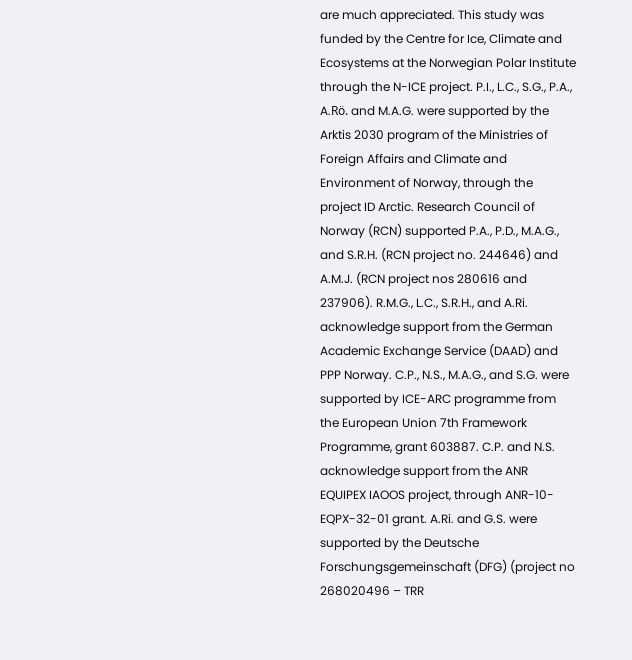are much appreciated. This study was funded by the Centre for Ice, Climate and Ecosystems at the Norwegian Polar Institute through the N-ICE project. P.I., L.C., S.G., P.A., A.Rö. and M.A.G. were supported by the Arktis 2030 program of the Ministries of Foreign Affairs and Climate and Environment of Norway, through the project ID Arctic. Research Council of Norway (RCN) supported P.A., P.D., M.A.G., and S.R.H. (RCN project no. 244646) and A.M.J. (RCN project nos 280616 and 237906). R.M.G., L.C., S.R.H., and A.Ri. acknowledge support from the German Academic Exchange Service (DAAD) and PPP Norway. C.P., N.S., M.A.G., and S.G. were supported by ICE-ARC programme from the European Union 7th Framework Programme, grant 603887. C.P. and N.S. acknowledge support from the ANR EQUIPEX IAOOS project, through ANR-10-EQPX-32-01 grant. A.Ri. and G.S. were supported by the Deutsche Forschungsgemeinschaft (DFG) (project no 268020496 – TRR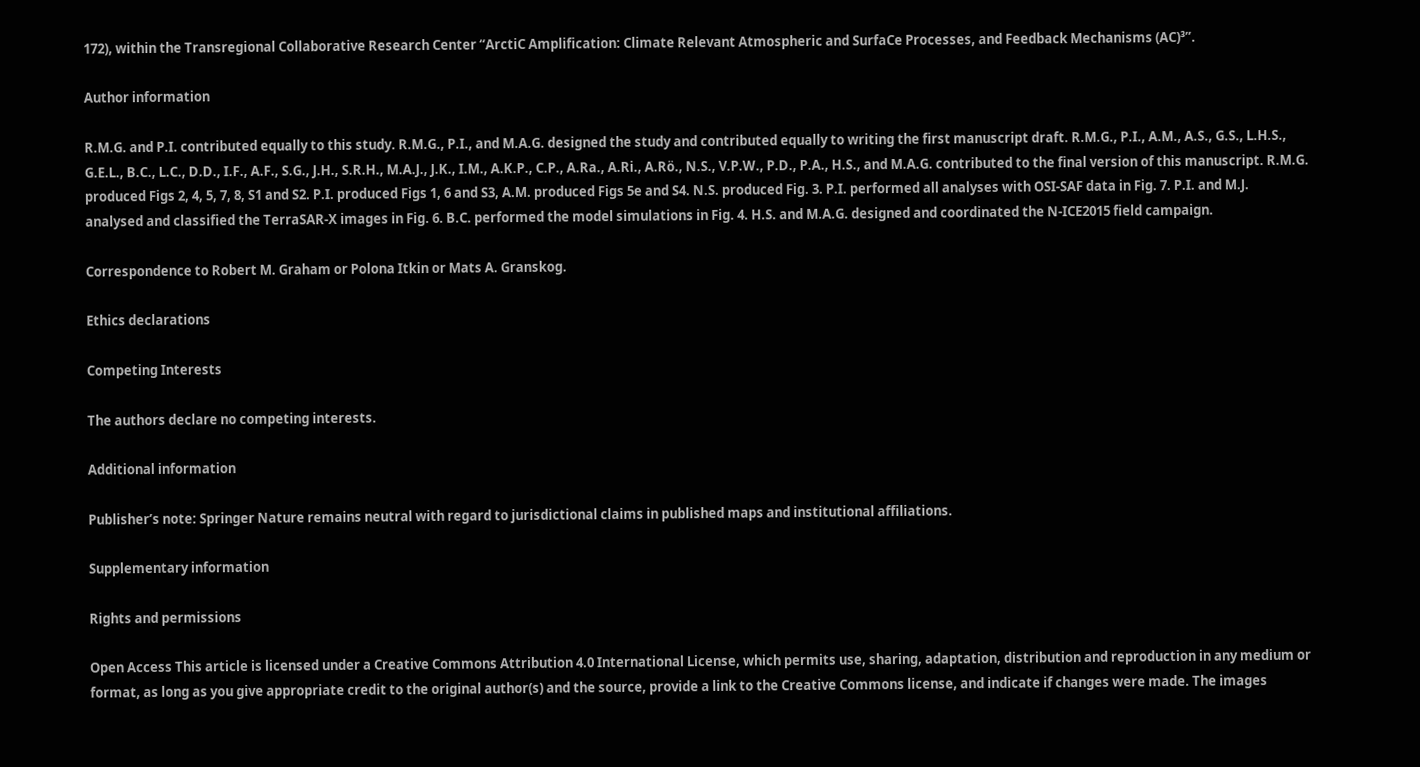172), within the Transregional Collaborative Research Center “ArctiC Amplification: Climate Relevant Atmospheric and SurfaCe Processes, and Feedback Mechanisms (AC)³”.

Author information

R.M.G. and P.I. contributed equally to this study. R.M.G., P.I., and M.A.G. designed the study and contributed equally to writing the first manuscript draft. R.M.G., P.I., A.M., A.S., G.S., L.H.S., G.E.L., B.C., L.C., D.D., I.F., A.F., S.G., J.H., S.R.H., M.A.J., J.K., I.M., A.K.P., C.P., A.Ra., A.Ri., A.Rö., N.S., V.P.W., P.D., P.A., H.S., and M.A.G. contributed to the final version of this manuscript. R.M.G. produced Figs 2, 4, 5, 7, 8, S1 and S2. P.I. produced Figs 1, 6 and S3, A.M. produced Figs 5e and S4. N.S. produced Fig. 3. P.I. performed all analyses with OSI-SAF data in Fig. 7. P.I. and M.J. analysed and classified the TerraSAR-X images in Fig. 6. B.C. performed the model simulations in Fig. 4. H.S. and M.A.G. designed and coordinated the N-ICE2015 field campaign.

Correspondence to Robert M. Graham or Polona Itkin or Mats A. Granskog.

Ethics declarations

Competing Interests

The authors declare no competing interests.

Additional information

Publisher’s note: Springer Nature remains neutral with regard to jurisdictional claims in published maps and institutional affiliations.

Supplementary information

Rights and permissions

Open Access This article is licensed under a Creative Commons Attribution 4.0 International License, which permits use, sharing, adaptation, distribution and reproduction in any medium or format, as long as you give appropriate credit to the original author(s) and the source, provide a link to the Creative Commons license, and indicate if changes were made. The images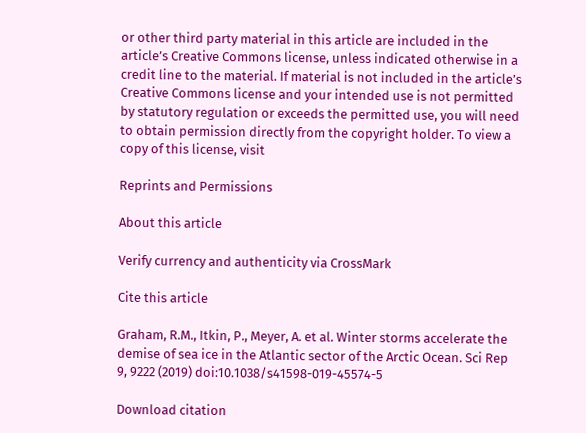or other third party material in this article are included in the article’s Creative Commons license, unless indicated otherwise in a credit line to the material. If material is not included in the article’s Creative Commons license and your intended use is not permitted by statutory regulation or exceeds the permitted use, you will need to obtain permission directly from the copyright holder. To view a copy of this license, visit

Reprints and Permissions

About this article

Verify currency and authenticity via CrossMark

Cite this article

Graham, R.M., Itkin, P., Meyer, A. et al. Winter storms accelerate the demise of sea ice in the Atlantic sector of the Arctic Ocean. Sci Rep 9, 9222 (2019) doi:10.1038/s41598-019-45574-5

Download citation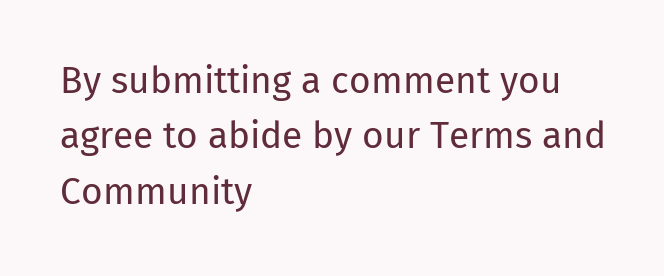By submitting a comment you agree to abide by our Terms and Community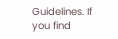Guidelines. If you find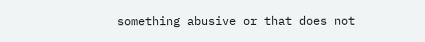something abusive or that does not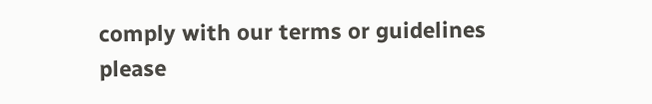comply with our terms or guidelines please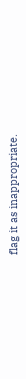flag it as inappropriate.